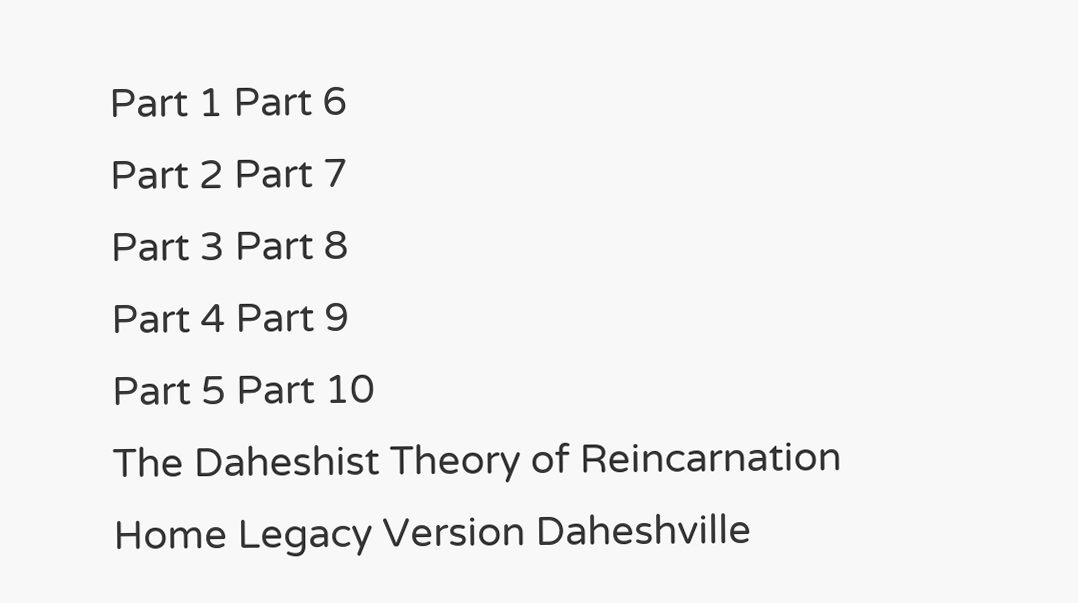Part 1 Part 6
Part 2 Part 7
Part 3 Part 8
Part 4 Part 9
Part 5 Part 10
The Daheshist Theory of Reincarnation Home Legacy Version Daheshville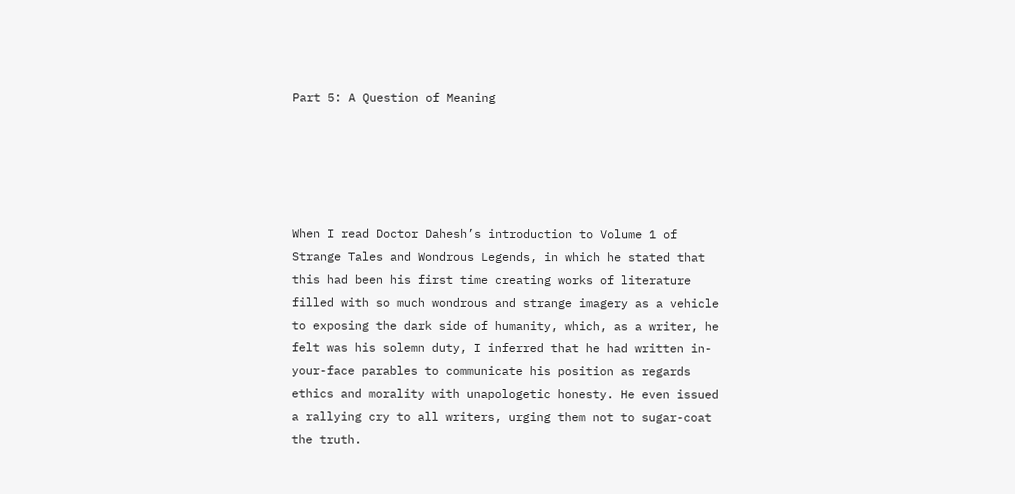Part 5: A Question of Meaning





When I read Doctor Dahesh’s introduction to Volume 1 of Strange Tales and Wondrous Legends, in which he stated that this had been his first time creating works of literature filled with so much wondrous and strange imagery as a vehicle to exposing the dark side of humanity, which, as a writer, he felt was his solemn duty, I inferred that he had written in-your-face parables to communicate his position as regards ethics and morality with unapologetic honesty. He even issued a rallying cry to all writers, urging them not to sugar-coat the truth.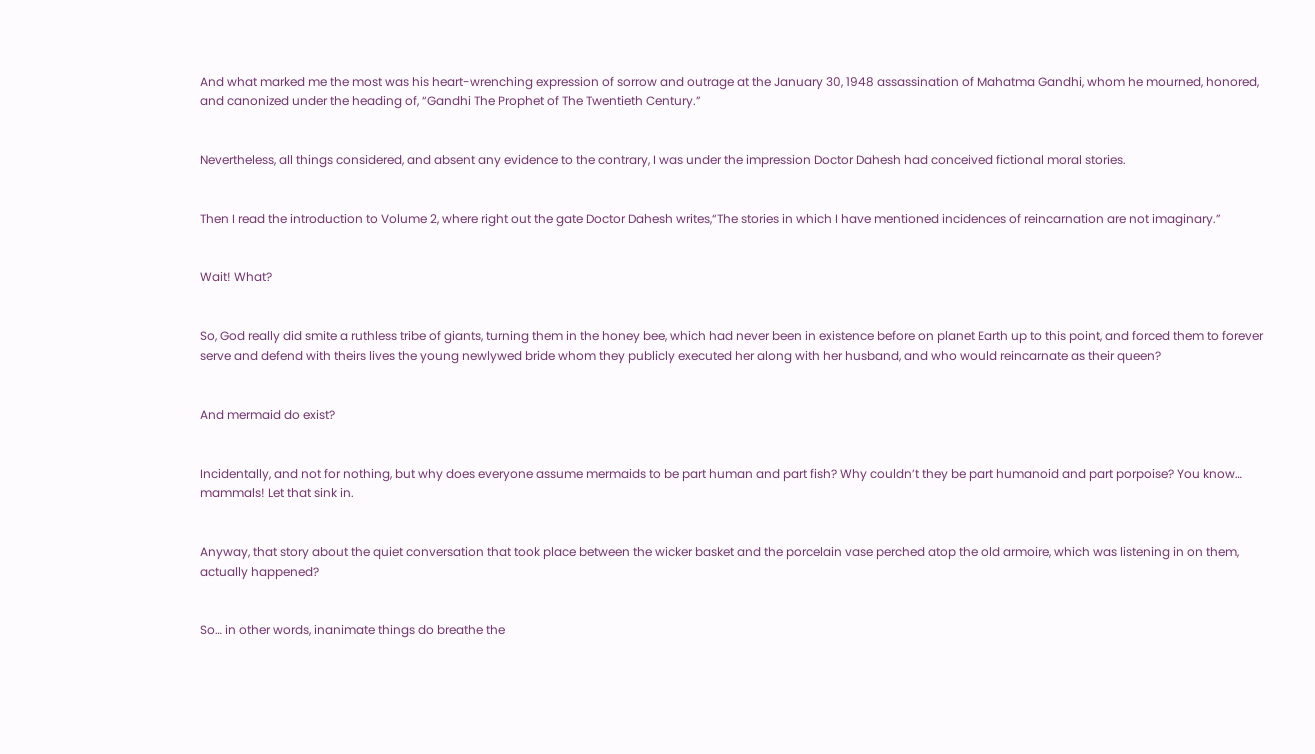And what marked me the most was his heart-wrenching expression of sorrow and outrage at the January 30, 1948 assassination of Mahatma Gandhi, whom he mourned, honored, and canonized under the heading of, “Gandhi The Prophet of The Twentieth Century.”


Nevertheless, all things considered, and absent any evidence to the contrary, I was under the impression Doctor Dahesh had conceived fictional moral stories.


Then I read the introduction to Volume 2, where right out the gate Doctor Dahesh writes,“The stories in which I have mentioned incidences of reincarnation are not imaginary.”


Wait! What?


So, God really did smite a ruthless tribe of giants, turning them in the honey bee, which had never been in existence before on planet Earth up to this point, and forced them to forever serve and defend with theirs lives the young newlywed bride whom they publicly executed her along with her husband, and who would reincarnate as their queen?


And mermaid do exist?


Incidentally, and not for nothing, but why does everyone assume mermaids to be part human and part fish? Why couldn’t they be part humanoid and part porpoise? You know… mammals! Let that sink in.


Anyway, that story about the quiet conversation that took place between the wicker basket and the porcelain vase perched atop the old armoire, which was listening in on them, actually happened?


So… in other words, inanimate things do breathe the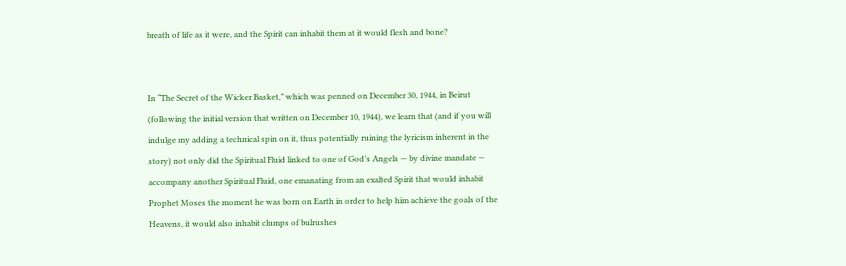breath of life as it were, and the Spirit can inhabit them at it would flesh and bone?


In “The Secret of the Wicker Basket,” which was penned on December 30, 1944, in Beirut (following the initial version that written on December 10, 1944), we learn that (and if you will indulge my adding a technical spin on it, thus potentially ruining the lyricism inherent in the story) not only did the Spiritual Fluid linked to one of God’s Angels — by divine mandate — accompany another Spiritual Fluid, one emanating from an exalted Spirit that would inhabit Prophet Moses the moment he was born on Earth in order to help him achieve the goals of the Heavens, it would also inhabit clumps of bulrushes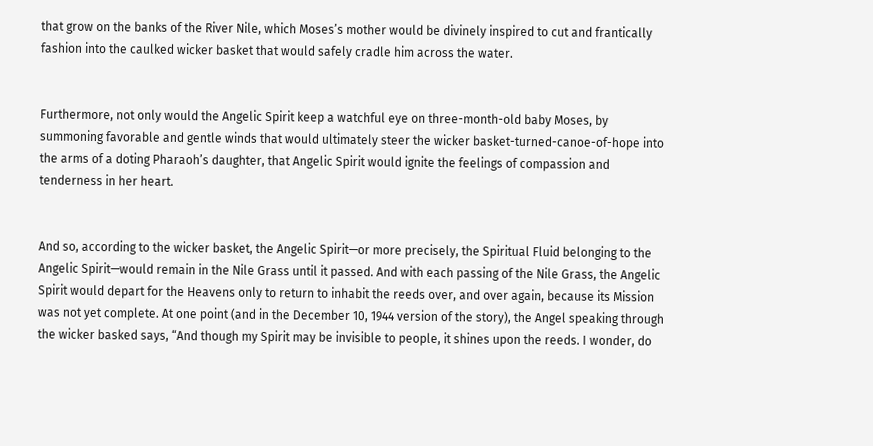that grow on the banks of the River Nile, which Moses’s mother would be divinely inspired to cut and frantically fashion into the caulked wicker basket that would safely cradle him across the water.


Furthermore, not only would the Angelic Spirit keep a watchful eye on three-month-old baby Moses, by summoning favorable and gentle winds that would ultimately steer the wicker basket-turned-canoe-of-hope into the arms of a doting Pharaoh’s daughter, that Angelic Spirit would ignite the feelings of compassion and tenderness in her heart.


And so, according to the wicker basket, the Angelic Spirit—or more precisely, the Spiritual Fluid belonging to the Angelic Spirit—would remain in the Nile Grass until it passed. And with each passing of the Nile Grass, the Angelic Spirit would depart for the Heavens only to return to inhabit the reeds over, and over again, because its Mission was not yet complete. At one point (and in the December 10, 1944 version of the story), the Angel speaking through the wicker basked says, “And though my Spirit may be invisible to people, it shines upon the reeds. I wonder, do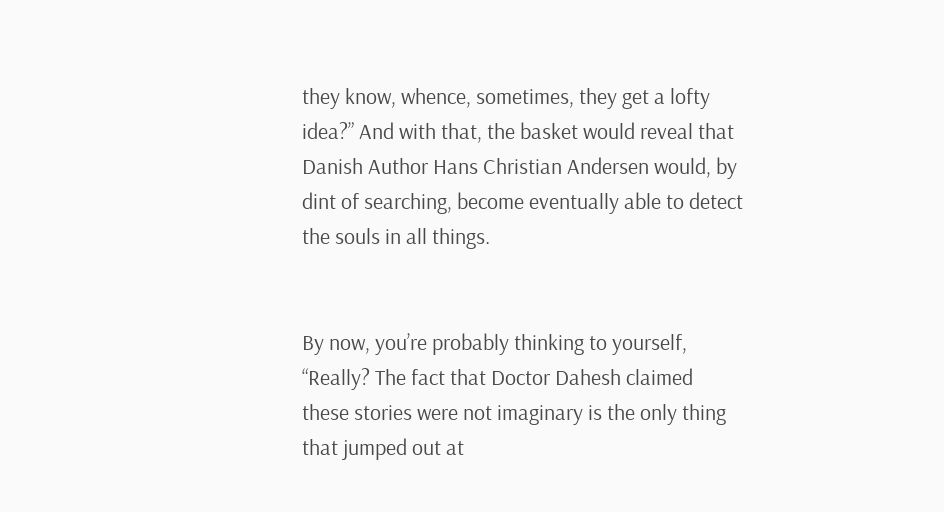they know, whence, sometimes, they get a lofty idea?” And with that, the basket would reveal that Danish Author Hans Christian Andersen would, by dint of searching, become eventually able to detect the souls in all things.


By now, you’re probably thinking to yourself, “Really? The fact that Doctor Dahesh claimed these stories were not imaginary is the only thing that jumped out at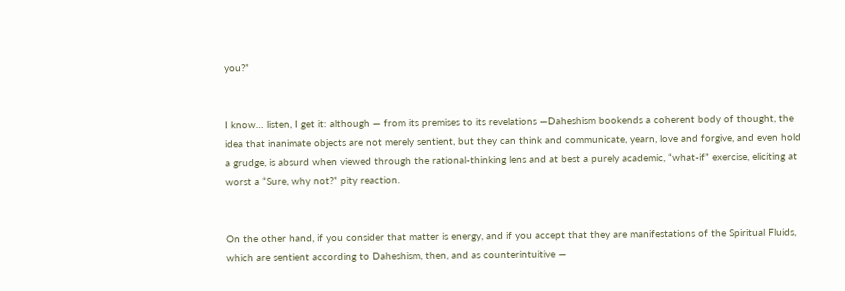you?”


I know… listen, I get it: although — from its premises to its revelations —Daheshism bookends a coherent body of thought, the idea that inanimate objects are not merely sentient, but they can think and communicate, yearn, love and forgive, and even hold a grudge, is absurd when viewed through the rational-thinking lens and at best a purely academic, “what-if” exercise, eliciting at worst a “Sure, why not?” pity reaction.


On the other hand, if you consider that matter is energy, and if you accept that they are manifestations of the Spiritual Fluids, which are sentient according to Daheshism, then, and as counterintuitive —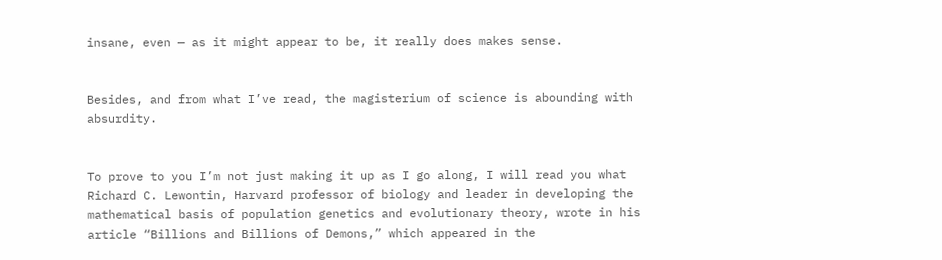insane, even — as it might appear to be, it really does makes sense.


Besides, and from what I’ve read, the magisterium of science is abounding with absurdity.


To prove to you I’m not just making it up as I go along, I will read you what Richard C. Lewontin, Harvard professor of biology and leader in developing the mathematical basis of population genetics and evolutionary theory, wrote in his article “Billions and Billions of Demons,” which appeared in the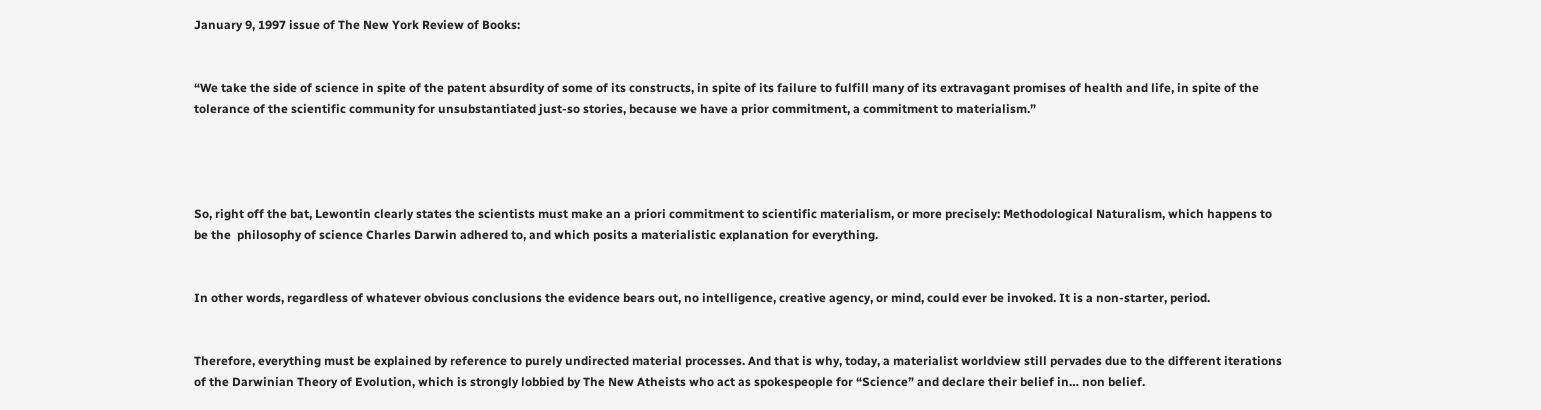January 9, 1997 issue of The New York Review of Books:


“We take the side of science in spite of the patent absurdity of some of its constructs, in spite of its failure to fulfill many of its extravagant promises of health and life, in spite of the tolerance of the scientific community for unsubstantiated just-so stories, because we have a prior commitment, a commitment to materialism.”




So, right off the bat, Lewontin clearly states the scientists must make an a priori commitment to scientific materialism, or more precisely: Methodological Naturalism, which happens to be the  philosophy of science Charles Darwin adhered to, and which posits a materialistic explanation for everything.


In other words, regardless of whatever obvious conclusions the evidence bears out, no intelligence, creative agency, or mind, could ever be invoked. It is a non-starter, period.


Therefore, everything must be explained by reference to purely undirected material processes. And that is why, today, a materialist worldview still pervades due to the different iterations of the Darwinian Theory of Evolution, which is strongly lobbied by The New Atheists who act as spokespeople for “Science” and declare their belief in… non belief.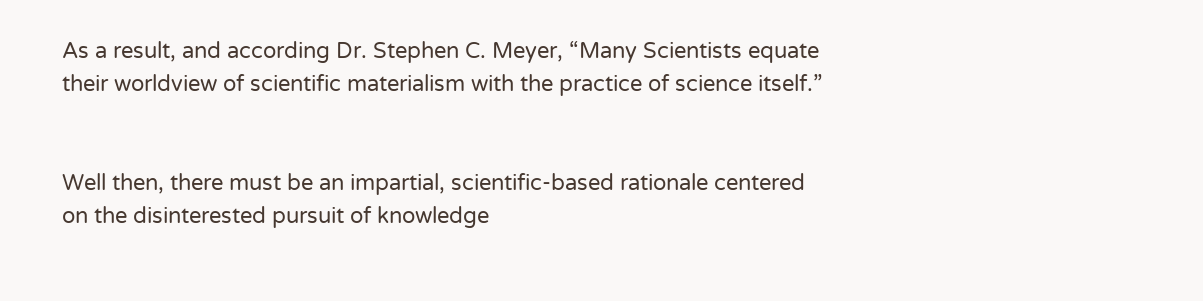As a result, and according Dr. Stephen C. Meyer, “Many Scientists equate their worldview of scientific materialism with the practice of science itself.”


Well then, there must be an impartial, scientific-based rationale centered on the disinterested pursuit of knowledge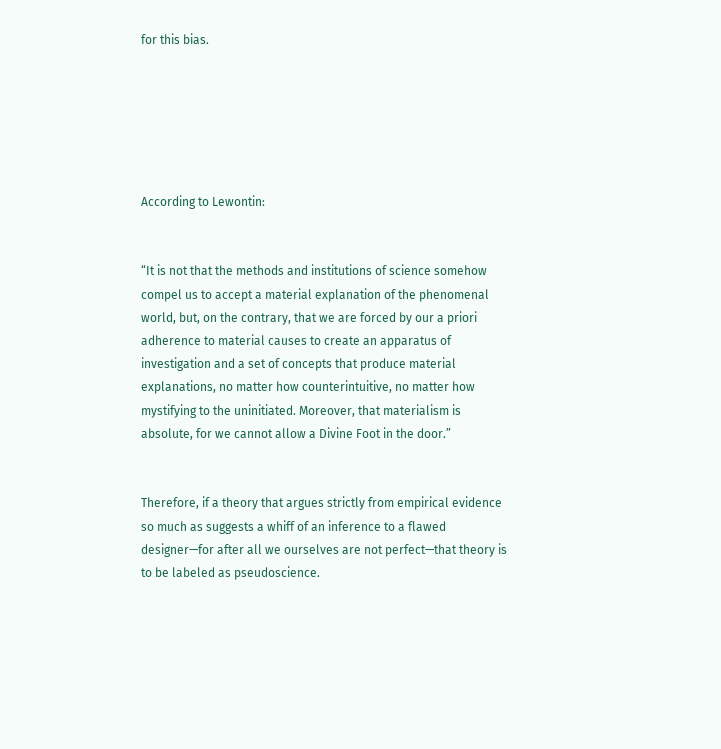for this bias.






According to Lewontin:


“It is not that the methods and institutions of science somehow compel us to accept a material explanation of the phenomenal world, but, on the contrary, that we are forced by our a priori adherence to material causes to create an apparatus of investigation and a set of concepts that produce material explanations, no matter how counterintuitive, no matter how mystifying to the uninitiated. Moreover, that materialism is absolute, for we cannot allow a Divine Foot in the door.”


Therefore, if a theory that argues strictly from empirical evidence so much as suggests a whiff of an inference to a flawed designer—for after all we ourselves are not perfect—that theory is to be labeled as pseudoscience.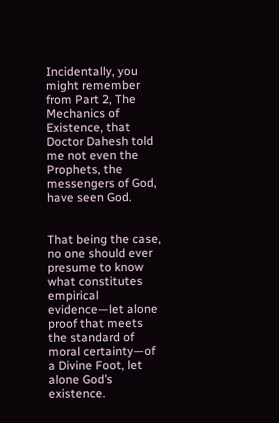Incidentally, you might remember from Part 2, The Mechanics of Existence, that Doctor Dahesh told me not even the Prophets, the messengers of God, have seen God.


That being the case, no one should ever presume to know what constitutes empirical evidence—let alone proof that meets the standard of moral certainty—of a Divine Foot, let alone God’s existence.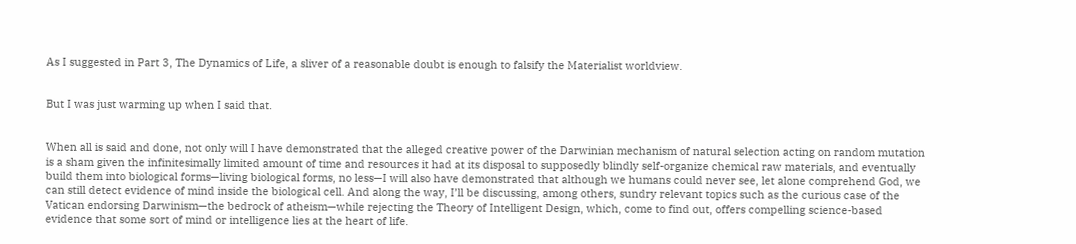As I suggested in Part 3, The Dynamics of Life, a sliver of a reasonable doubt is enough to falsify the Materialist worldview.


But I was just warming up when I said that.


When all is said and done, not only will I have demonstrated that the alleged creative power of the Darwinian mechanism of natural selection acting on random mutation is a sham given the infinitesimally limited amount of time and resources it had at its disposal to supposedly blindly self-organize chemical raw materials, and eventually build them into biological forms—living biological forms, no less—I will also have demonstrated that although we humans could never see, let alone comprehend God, we can still detect evidence of mind inside the biological cell. And along the way, I’ll be discussing, among others, sundry relevant topics such as the curious case of the Vatican endorsing Darwinism—the bedrock of atheism—while rejecting the Theory of Intelligent Design, which, come to find out, offers compelling science-based evidence that some sort of mind or intelligence lies at the heart of life.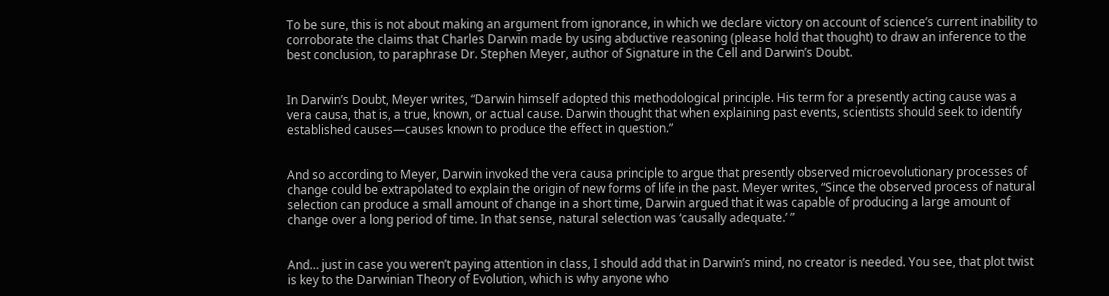To be sure, this is not about making an argument from ignorance, in which we declare victory on account of science’s current inability to corroborate the claims that Charles Darwin made by using abductive reasoning (please hold that thought) to draw an inference to the best conclusion, to paraphrase Dr. Stephen Meyer, author of Signature in the Cell and Darwin’s Doubt.


In Darwin’s Doubt, Meyer writes, “Darwin himself adopted this methodological principle. His term for a presently acting cause was a vera causa, that is, a true, known, or actual cause. Darwin thought that when explaining past events, scientists should seek to identify established causes—causes known to produce the effect in question.”


And so according to Meyer, Darwin invoked the vera causa principle to argue that presently observed microevolutionary processes of change could be extrapolated to explain the origin of new forms of life in the past. Meyer writes, “Since the observed process of natural selection can produce a small amount of change in a short time, Darwin argued that it was capable of producing a large amount of change over a long period of time. In that sense, natural selection was ‘causally adequate.’ ”


And… just in case you weren’t paying attention in class, I should add that in Darwin’s mind, no creator is needed. You see, that plot twist is key to the Darwinian Theory of Evolution, which is why anyone who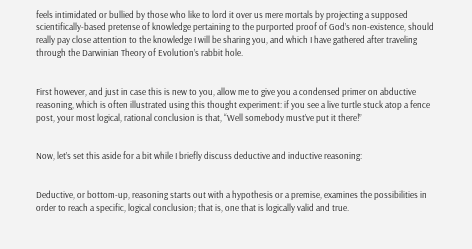feels intimidated or bullied by those who like to lord it over us mere mortals by projecting a supposed scientifically-based pretense of knowledge pertaining to the purported proof of God’s non-existence, should really pay close attention to the knowledge I will be sharing you, and which I have gathered after traveling through the Darwinian Theory of Evolution’s rabbit hole.


First however, and just in case this is new to you, allow me to give you a condensed primer on abductive reasoning, which is often illustrated using this thought experiment: if you see a live turtle stuck atop a fence post, your most logical, rational conclusion is that, “Well somebody must’ve put it there!”


Now, let’s set this aside for a bit while I briefly discuss deductive and inductive reasoning:


Deductive, or bottom-up, reasoning starts out with a hypothesis or a premise, examines the possibilities in order to reach a specific, logical conclusion; that is, one that is logically valid and true.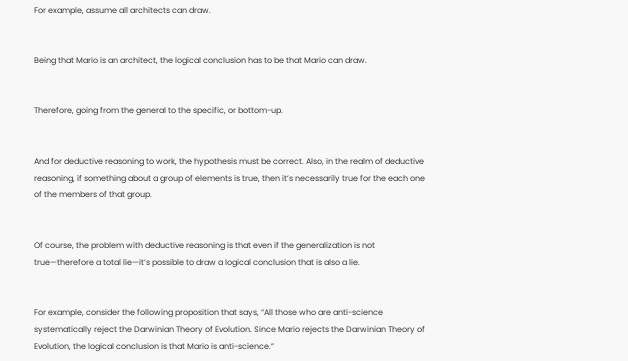For example, assume all architects can draw.


Being that Mario is an architect, the logical conclusion has to be that Mario can draw.


Therefore, going from the general to the specific, or bottom-up.


And for deductive reasoning to work, the hypothesis must be correct. Also, in the realm of deductive reasoning, if something about a group of elements is true, then it’s necessarily true for the each one of the members of that group.


Of course, the problem with deductive reasoning is that even if the generalization is not true—therefore a total lie—it’s possible to draw a logical conclusion that is also a lie.


For example, consider the following proposition that says, “All those who are anti-science systematically reject the Darwinian Theory of Evolution. Since Mario rejects the Darwinian Theory of Evolution, the logical conclusion is that Mario is anti-science.”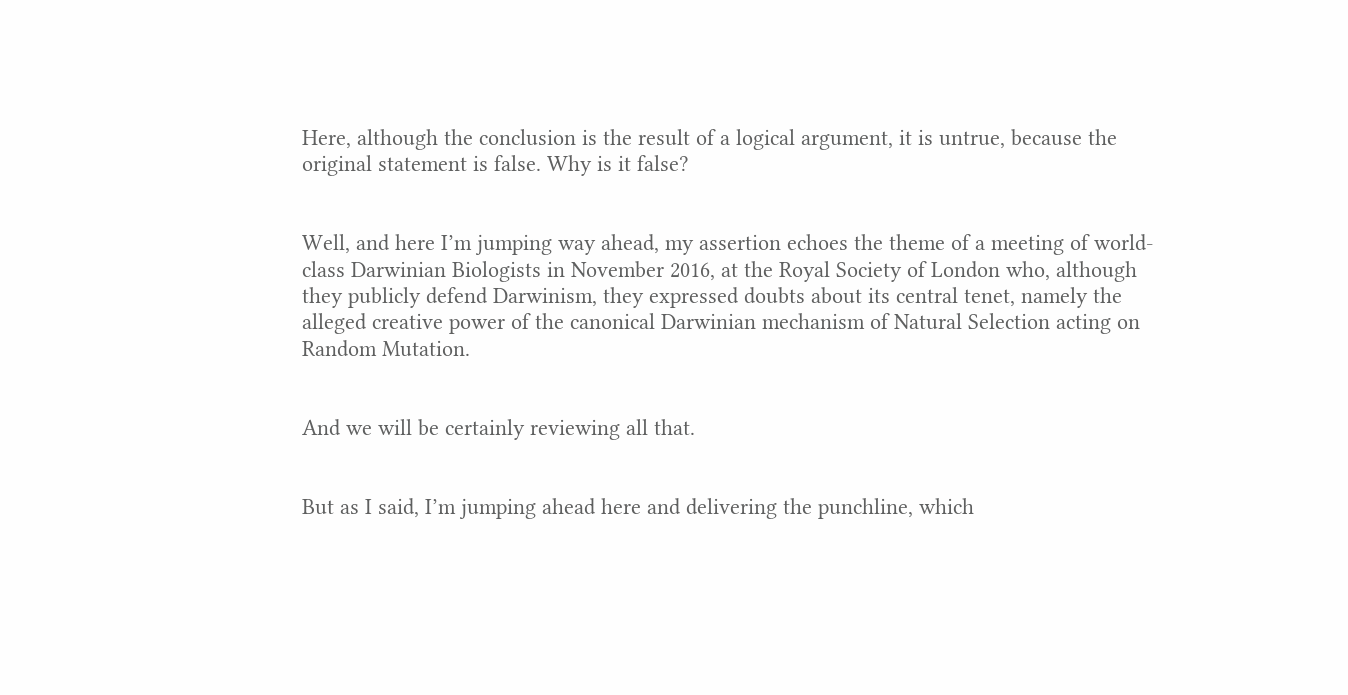Here, although the conclusion is the result of a logical argument, it is untrue, because the original statement is false. Why is it false?


Well, and here I’m jumping way ahead, my assertion echoes the theme of a meeting of world-class Darwinian Biologists in November 2016, at the Royal Society of London who, although they publicly defend Darwinism, they expressed doubts about its central tenet, namely the alleged creative power of the canonical Darwinian mechanism of Natural Selection acting on Random Mutation.


And we will be certainly reviewing all that.


But as I said, I’m jumping ahead here and delivering the punchline, which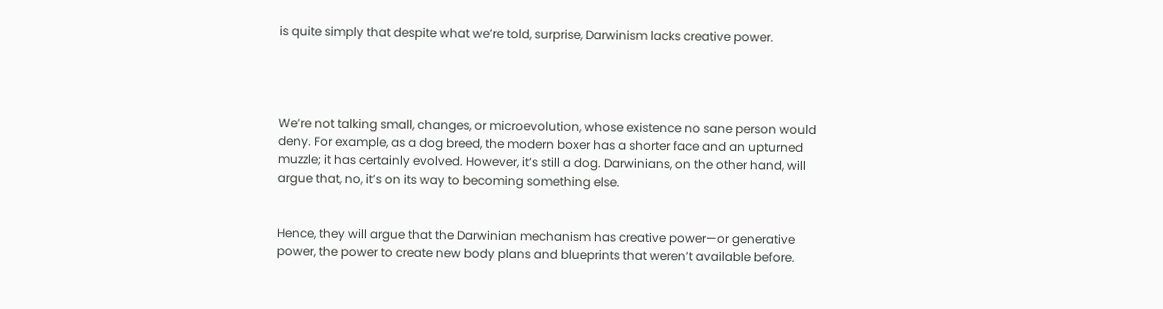is quite simply that despite what we’re told, surprise, Darwinism lacks creative power.




We’re not talking small, changes, or microevolution, whose existence no sane person would deny. For example, as a dog breed, the modern boxer has a shorter face and an upturned muzzle; it has certainly evolved. However, it’s still a dog. Darwinians, on the other hand, will argue that, no, it’s on its way to becoming something else.


Hence, they will argue that the Darwinian mechanism has creative power—or generative power, the power to create new body plans and blueprints that weren’t available before.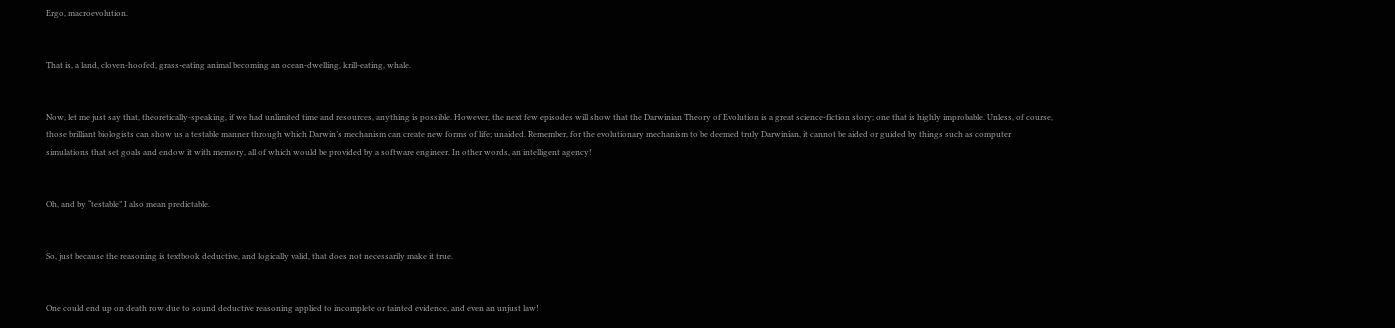Ergo, macroevolution.


That is, a land, cloven-hoofed, grass-eating animal becoming an ocean-dwelling, krill-eating, whale.


Now, let me just say that, theoretically-speaking, if we had unlimited time and resources, anything is possible. However, the next few episodes will show that the Darwinian Theory of Evolution is a great science-fiction story; one that is highly improbable. Unless, of course, those brilliant biologists can show us a testable manner through which Darwin’s mechanism can create new forms of life; unaided. Remember, for the evolutionary mechanism to be deemed truly Darwinian, it cannot be aided or guided by things such as computer simulations that set goals and endow it with memory, all of which would be provided by a software engineer. In other words, an intelligent agency!


Oh, and by “testable” I also mean predictable.


So, just because the reasoning is textbook deductive, and logically valid, that does not necessarily make it true.


One could end up on death row due to sound deductive reasoning applied to incomplete or tainted evidence, and even an unjust law!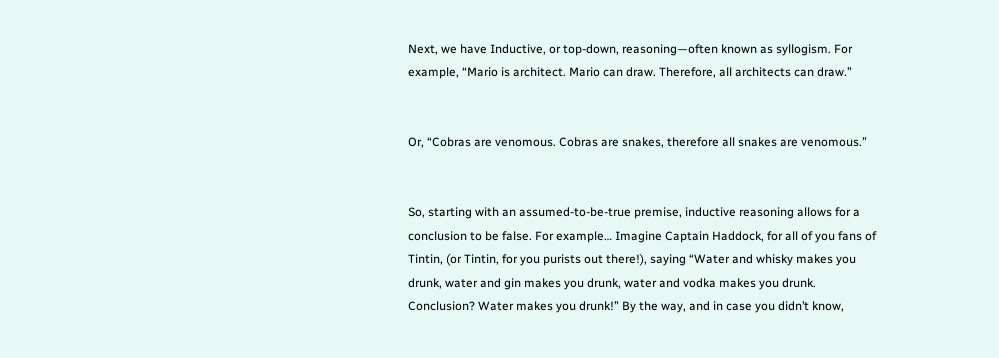Next, we have Inductive, or top-down, reasoning—often known as syllogism. For example, “Mario is architect. Mario can draw. Therefore, all architects can draw.”


Or, “Cobras are venomous. Cobras are snakes, therefore all snakes are venomous.”


So, starting with an assumed-to-be-true premise, inductive reasoning allows for a conclusion to be false. For example… Imagine Captain Haddock, for all of you fans of Tintin, (or Tintin, for you purists out there!), saying “Water and whisky makes you drunk, water and gin makes you drunk, water and vodka makes you drunk. Conclusion? Water makes you drunk!” By the way, and in case you didn’t know,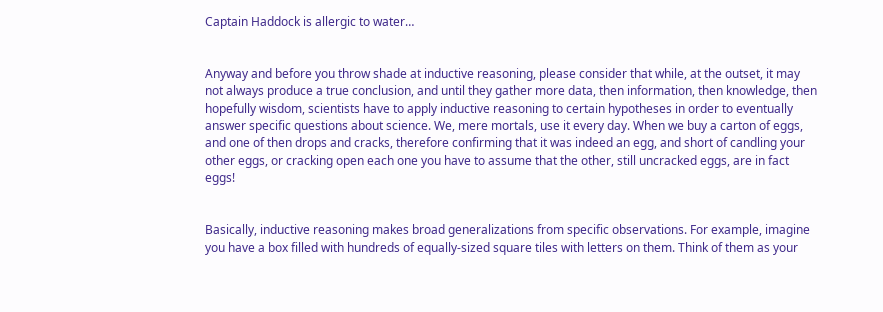Captain Haddock is allergic to water…


Anyway and before you throw shade at inductive reasoning, please consider that while, at the outset, it may not always produce a true conclusion, and until they gather more data, then information, then knowledge, then hopefully wisdom, scientists have to apply inductive reasoning to certain hypotheses in order to eventually answer specific questions about science. We, mere mortals, use it every day. When we buy a carton of eggs, and one of then drops and cracks, therefore confirming that it was indeed an egg, and short of candling your other eggs, or cracking open each one you have to assume that the other, still uncracked eggs, are in fact eggs!


Basically, inductive reasoning makes broad generalizations from specific observations. For example, imagine you have a box filled with hundreds of equally-sized square tiles with letters on them. Think of them as your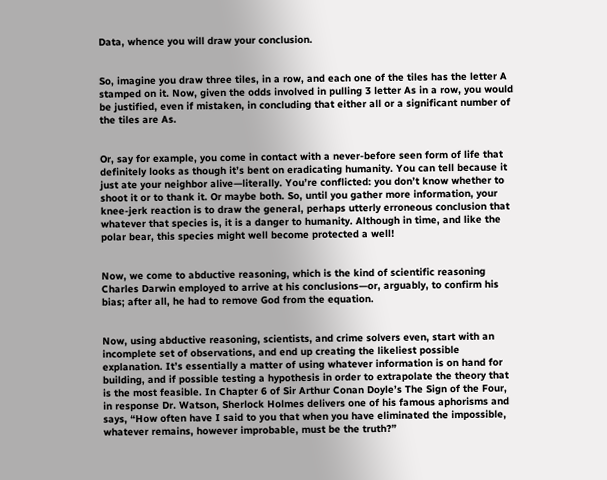Data, whence you will draw your conclusion.


So, imagine you draw three tiles, in a row, and each one of the tiles has the letter A stamped on it. Now, given the odds involved in pulling 3 letter As in a row, you would be justified, even if mistaken, in concluding that either all or a significant number of the tiles are As.


Or, say for example, you come in contact with a never-before seen form of life that definitely looks as though it’s bent on eradicating humanity. You can tell because it just ate your neighbor alive—literally. You’re conflicted: you don’t know whether to shoot it or to thank it. Or maybe both. So, until you gather more information, your knee-jerk reaction is to draw the general, perhaps utterly erroneous conclusion that whatever that species is, it is a danger to humanity. Although in time, and like the polar bear, this species might well become protected a well!


Now, we come to abductive reasoning, which is the kind of scientific reasoning Charles Darwin employed to arrive at his conclusions—or, arguably, to confirm his bias; after all, he had to remove God from the equation.


Now, using abductive reasoning, scientists, and crime solvers even, start with an incomplete set of observations, and end up creating the likeliest possible explanation. It’s essentially a matter of using whatever information is on hand for building, and if possible testing a hypothesis in order to extrapolate the theory that is the most feasible. In Chapter 6 of Sir Arthur Conan Doyle’s The Sign of the Four, in response Dr. Watson, Sherlock Holmes delivers one of his famous aphorisms and says, “How often have I said to you that when you have eliminated the impossible, whatever remains, however improbable, must be the truth?”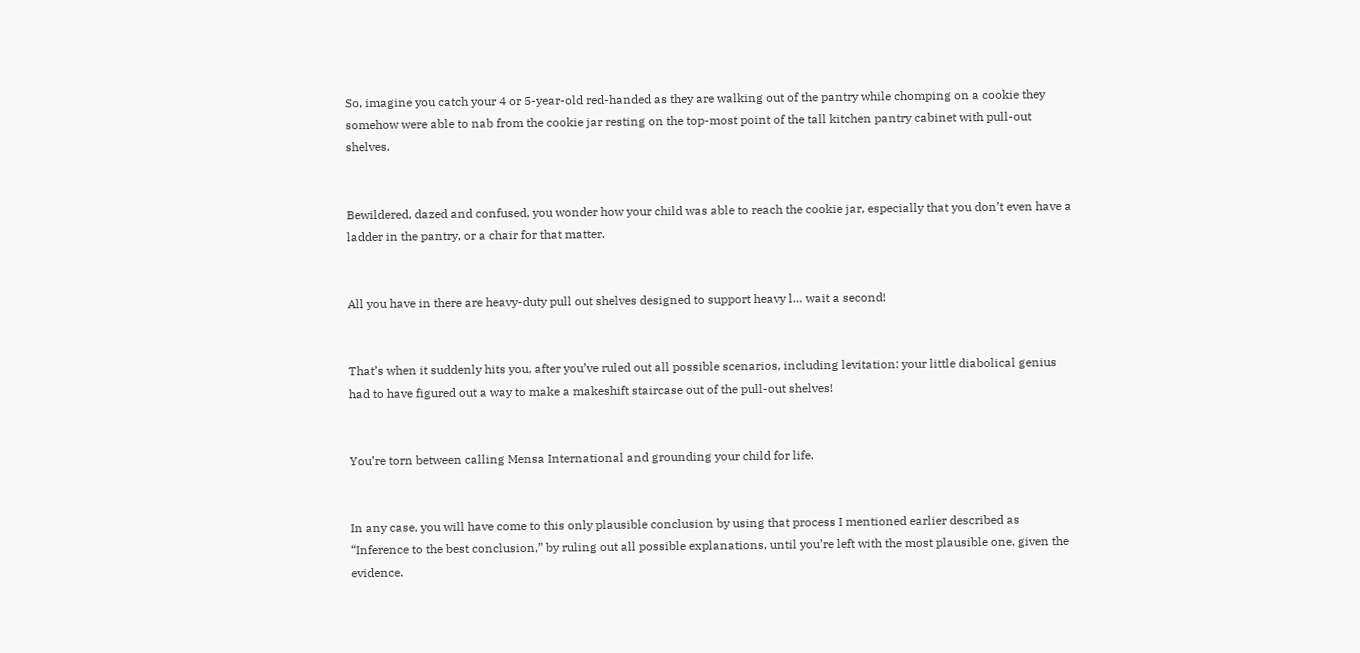So, imagine you catch your 4 or 5-year-old red-handed as they are walking out of the pantry while chomping on a cookie they somehow were able to nab from the cookie jar resting on the top-most point of the tall kitchen pantry cabinet with pull-out shelves.


Bewildered, dazed and confused, you wonder how your child was able to reach the cookie jar, especially that you don’t even have a ladder in the pantry, or a chair for that matter.


All you have in there are heavy-duty pull out shelves designed to support heavy l… wait a second!


That’s when it suddenly hits you, after you’ve ruled out all possible scenarios, including levitation: your little diabolical genius had to have figured out a way to make a makeshift staircase out of the pull-out shelves!


You’re torn between calling Mensa International and grounding your child for life.


In any case, you will have come to this only plausible conclusion by using that process I mentioned earlier described as “Inference to the best conclusion,” by ruling out all possible explanations, until you’re left with the most plausible one, given the evidence.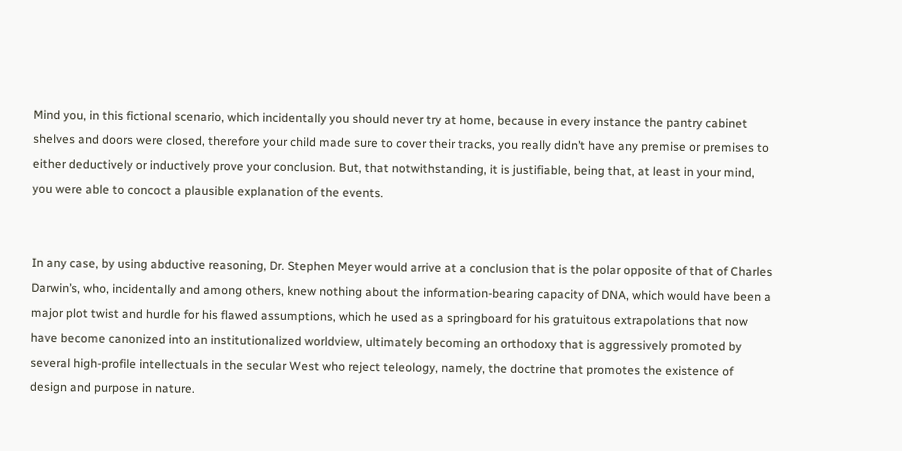Mind you, in this fictional scenario, which incidentally you should never try at home, because in every instance the pantry cabinet shelves and doors were closed, therefore your child made sure to cover their tracks, you really didn’t have any premise or premises to either deductively or inductively prove your conclusion. But, that notwithstanding, it is justifiable, being that, at least in your mind, you were able to concoct a plausible explanation of the events.


In any case, by using abductive reasoning, Dr. Stephen Meyer would arrive at a conclusion that is the polar opposite of that of Charles Darwin’s, who, incidentally and among others, knew nothing about the information-bearing capacity of DNA, which would have been a major plot twist and hurdle for his flawed assumptions, which he used as a springboard for his gratuitous extrapolations that now have become canonized into an institutionalized worldview, ultimately becoming an orthodoxy that is aggressively promoted by several high-profile intellectuals in the secular West who reject teleology, namely, the doctrine that promotes the existence of design and purpose in nature.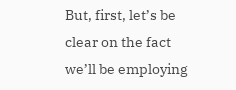But, first, let’s be clear on the fact we’ll be employing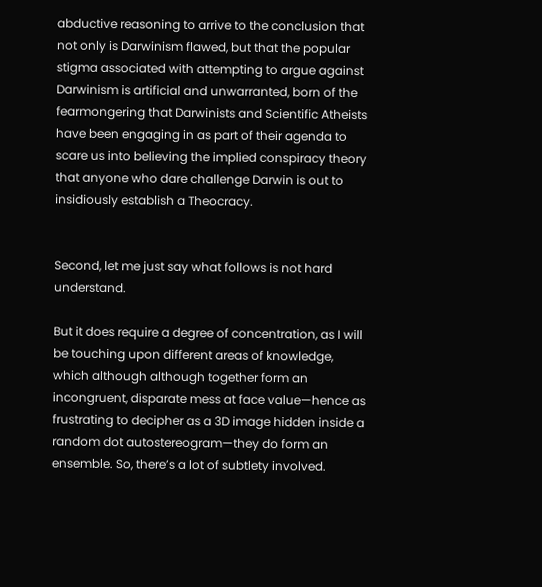abductive reasoning to arrive to the conclusion that not only is Darwinism flawed, but that the popular stigma associated with attempting to argue against Darwinism is artificial and unwarranted, born of the fearmongering that Darwinists and Scientific Atheists have been engaging in as part of their agenda to scare us into believing the implied conspiracy theory that anyone who dare challenge Darwin is out to insidiously establish a Theocracy.


Second, let me just say what follows is not hard understand.

But it does require a degree of concentration, as I will be touching upon different areas of knowledge, which although although together form an incongruent, disparate mess at face value—hence as frustrating to decipher as a 3D image hidden inside a random dot autostereogram—they do form an ensemble. So, there’s a lot of subtlety involved.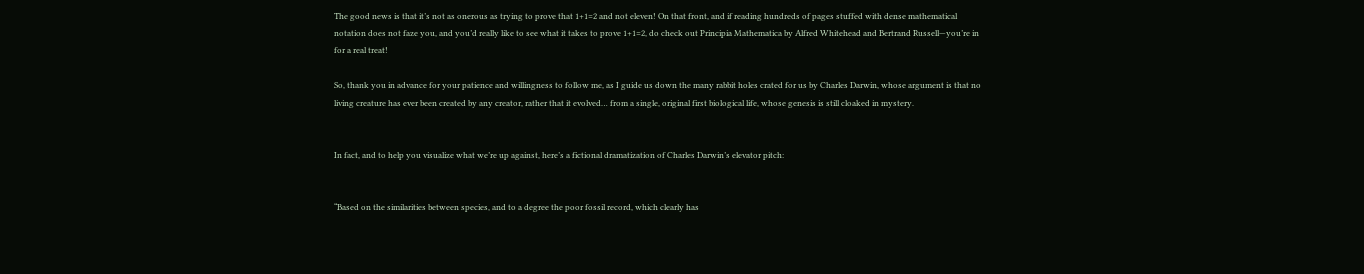The good news is that it’s not as onerous as trying to prove that 1+1=2 and not eleven! On that front, and if reading hundreds of pages stuffed with dense mathematical notation does not faze you, and you’d really like to see what it takes to prove 1+1=2, do check out Principia Mathematica by Alfred Whitehead and Bertrand Russell—you’re in for a real treat!

So, thank you in advance for your patience and willingness to follow me, as I guide us down the many rabbit holes crated for us by Charles Darwin, whose argument is that no living creature has ever been created by any creator, rather that it evolved… from a single, original first biological life, whose genesis is still cloaked in mystery.


In fact, and to help you visualize what we’re up against, here’s a fictional dramatization of Charles Darwin’s elevator pitch:


“Based on the similarities between species, and to a degree the poor fossil record, which clearly has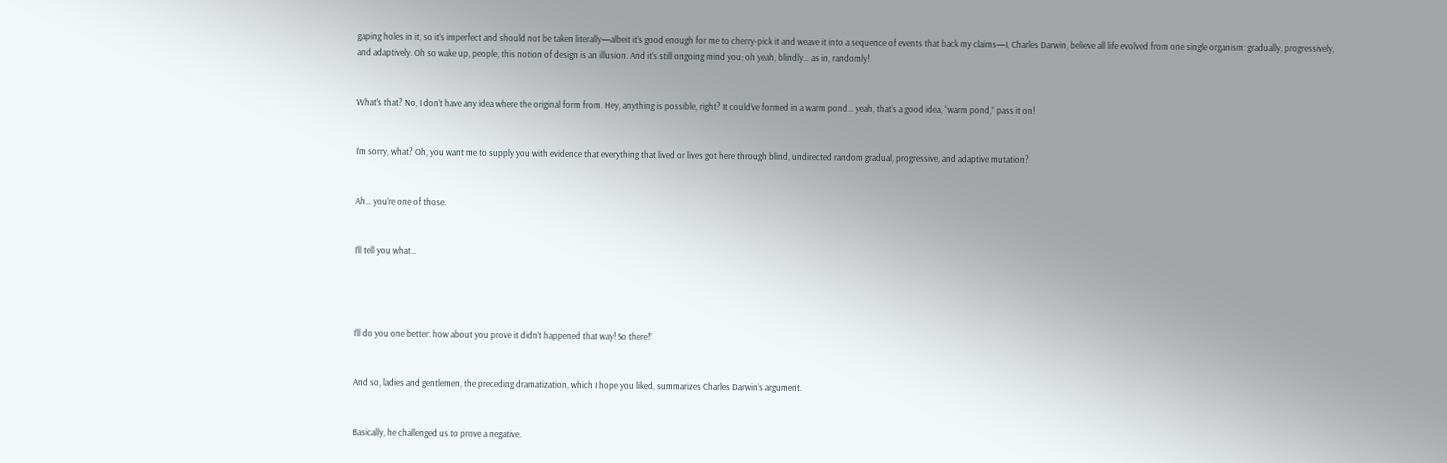gaping holes in it, so it’s imperfect and should not be taken literally—albeit it’s good enough for me to cherry-pick it and weave it into a sequence of events that back my claims—I, Charles Darwin, believe all life evolved from one single organism: gradually, progressively, and adaptively. Oh so wake up, people, this notion of design is an illusion. And it’s still ongoing mind you; oh yeah, blindly… as in, randomly!


What’s that? No, I don’t have any idea where the original form from. Hey, anything is possible, right? It could’ve formed in a warm pond… yeah, that’s a good idea, “warm pond,” pass it on!


I’m sorry, what? Oh, you want me to supply you with evidence that everything that lived or lives got here through blind, undirected random gradual, progressive, and adaptive mutation?


Ah… you’re one of those.


I’ll tell you what…




I’ll do you one better: how about you prove it didn’t happened that way! So there!”


And so, ladies and gentlemen, the preceding dramatization, which I hope you liked, summarizes Charles Darwin’s argument.


Basically, he challenged us to prove a negative.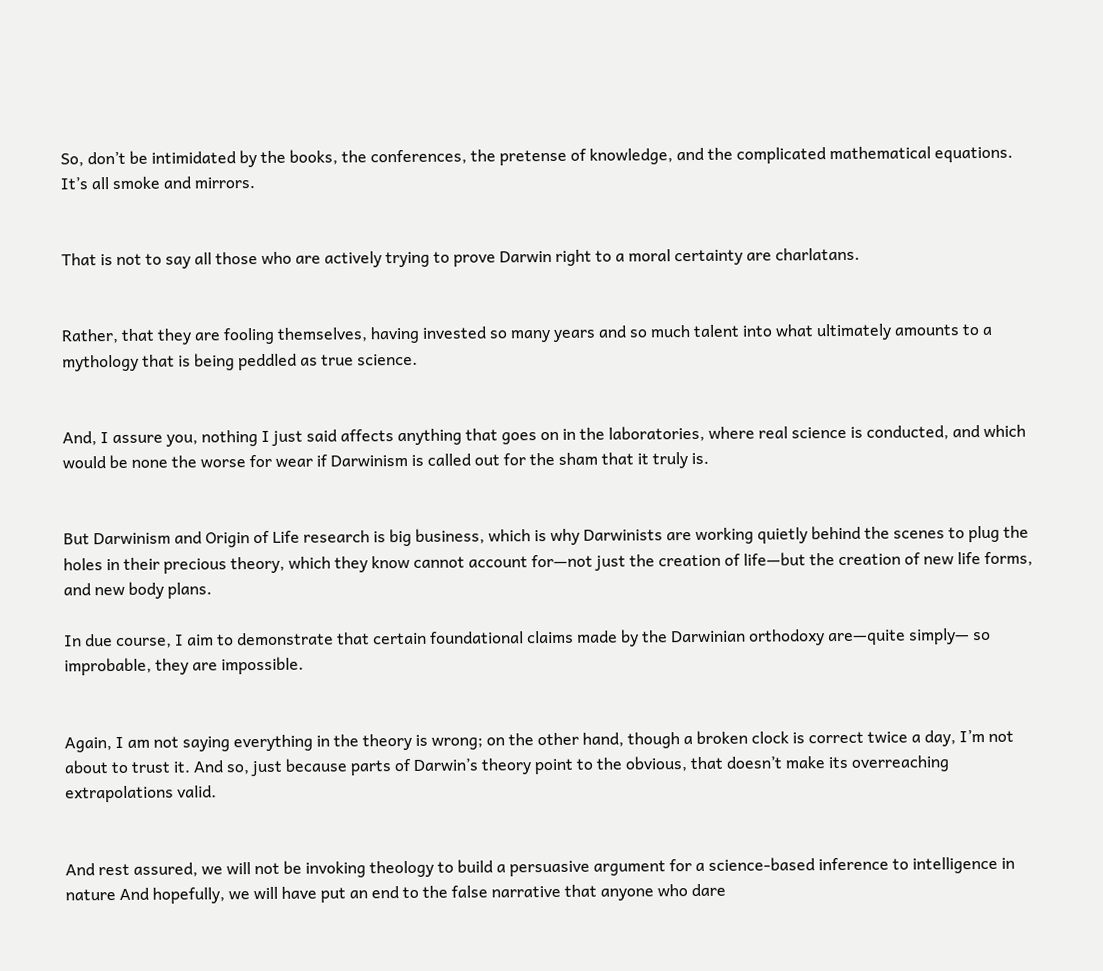So, don’t be intimidated by the books, the conferences, the pretense of knowledge, and the complicated mathematical equations. It’s all smoke and mirrors.


That is not to say all those who are actively trying to prove Darwin right to a moral certainty are charlatans.


Rather, that they are fooling themselves, having invested so many years and so much talent into what ultimately amounts to a mythology that is being peddled as true science.


And, I assure you, nothing I just said affects anything that goes on in the laboratories, where real science is conducted, and which would be none the worse for wear if Darwinism is called out for the sham that it truly is.


But Darwinism and Origin of Life research is big business, which is why Darwinists are working quietly behind the scenes to plug the holes in their precious theory, which they know cannot account for—not just the creation of life—but the creation of new life forms, and new body plans.

In due course, I aim to demonstrate that certain foundational claims made by the Darwinian orthodoxy are—quite simply— so improbable, they are impossible.


Again, I am not saying everything in the theory is wrong; on the other hand, though a broken clock is correct twice a day, I’m not about to trust it. And so, just because parts of Darwin’s theory point to the obvious, that doesn’t make its overreaching extrapolations valid.


And rest assured, we will not be invoking theology to build a persuasive argument for a science-based inference to intelligence in nature And hopefully, we will have put an end to the false narrative that anyone who dare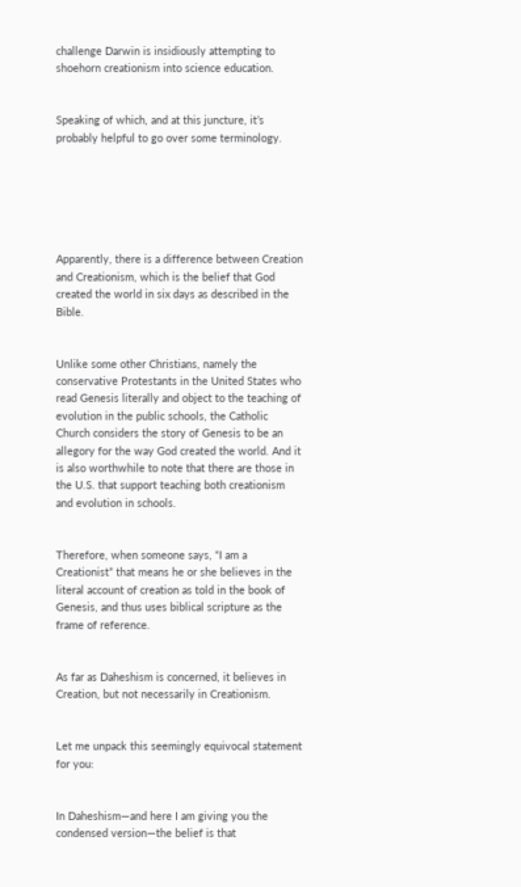challenge Darwin is insidiously attempting to shoehorn creationism into science education.


Speaking of which, and at this juncture, it’s probably helpful to go over some terminology.






Apparently, there is a difference between Creation and Creationism, which is the belief that God created the world in six days as described in the Bible.


Unlike some other Christians, namely the conservative Protestants in the United States who read Genesis literally and object to the teaching of evolution in the public schools, the Catholic Church considers the story of Genesis to be an allegory for the way God created the world. And it is also worthwhile to note that there are those in the U.S. that support teaching both creationism and evolution in schools.


Therefore, when someone says, “I am a Creationist” that means he or she believes in the literal account of creation as told in the book of Genesis, and thus uses biblical scripture as the frame of reference.


As far as Daheshism is concerned, it believes in Creation, but not necessarily in Creationism.


Let me unpack this seemingly equivocal statement for you:


In Daheshism—and here I am giving you the condensed version—the belief is that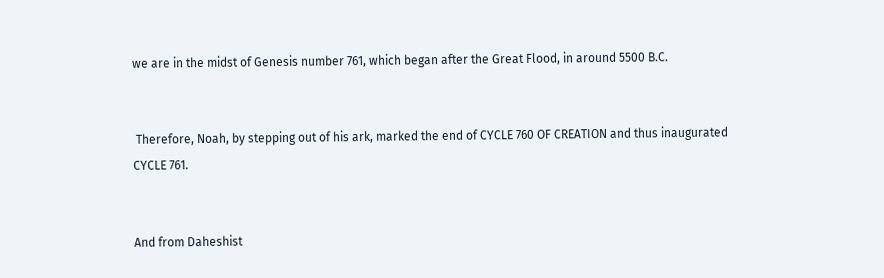we are in the midst of Genesis number 761, which began after the Great Flood, in around 5500 B.C.


 Therefore, Noah, by stepping out of his ark, marked the end of CYCLE 760 OF CREATION and thus inaugurated CYCLE 761.


And from Daheshist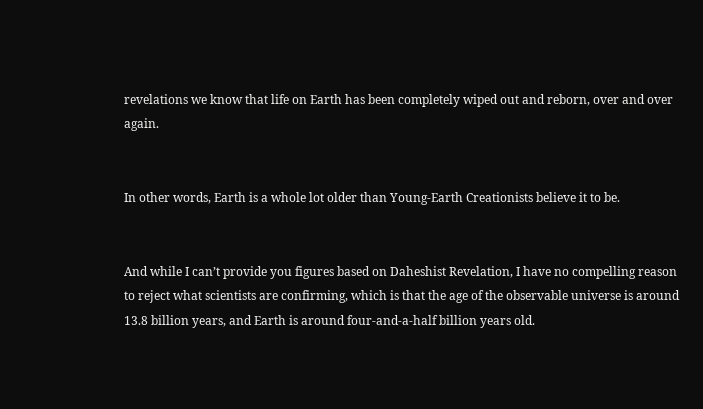revelations we know that life on Earth has been completely wiped out and reborn, over and over again.


In other words, Earth is a whole lot older than Young-Earth Creationists believe it to be.


And while I can’t provide you figures based on Daheshist Revelation, I have no compelling reason to reject what scientists are confirming, which is that the age of the observable universe is around 13.8 billion years, and Earth is around four-and-a-half billion years old.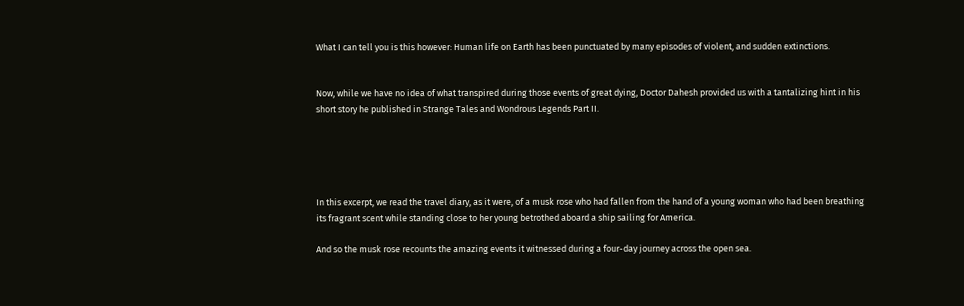What I can tell you is this however: Human life on Earth has been punctuated by many episodes of violent, and sudden extinctions.


Now, while we have no idea of what transpired during those events of great dying, Doctor Dahesh provided us with a tantalizing hint in his short story he published in Strange Tales and Wondrous Legends Part II.





In this excerpt, we read the travel diary, as it were, of a musk rose who had fallen from the hand of a young woman who had been breathing its fragrant scent while standing close to her young betrothed aboard a ship sailing for America.

And so the musk rose recounts the amazing events it witnessed during a four-day journey across the open sea.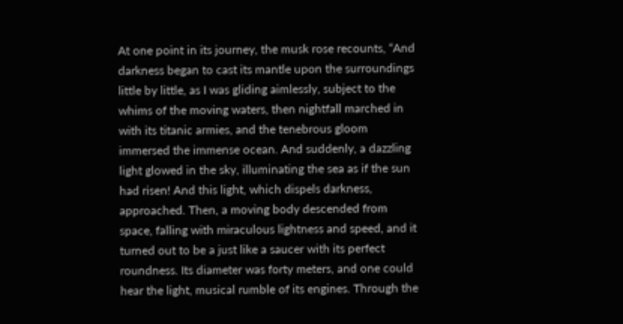At one point in its journey, the musk rose recounts, “And darkness began to cast its mantle upon the surroundings little by little, as I was gliding aimlessly, subject to the whims of the moving waters, then nightfall marched in with its titanic armies, and the tenebrous gloom immersed the immense ocean. And suddenly, a dazzling light glowed in the sky, illuminating the sea as if the sun had risen! And this light, which dispels darkness, approached. Then, a moving body descended from space, falling with miraculous lightness and speed, and it turned out to be a just like a saucer with its perfect roundness. Its diameter was forty meters, and one could hear the light, musical rumble of its engines. Through the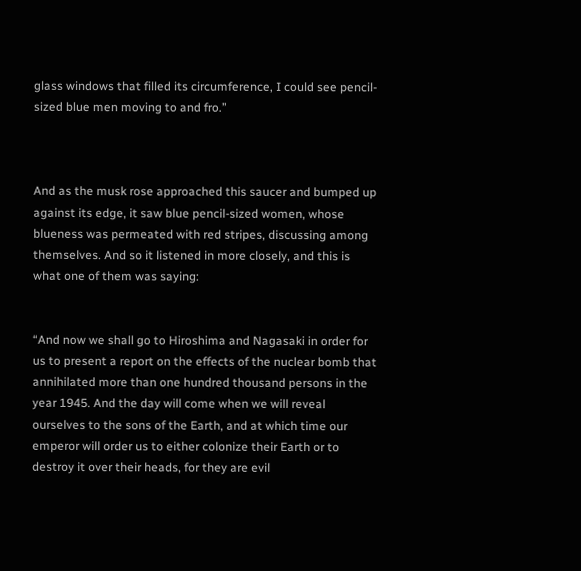glass windows that filled its circumference, I could see pencil-sized blue men moving to and fro.”



And as the musk rose approached this saucer and bumped up against its edge, it saw blue pencil-sized women, whose blueness was permeated with red stripes, discussing among themselves. And so it listened in more closely, and this is what one of them was saying:


“And now we shall go to Hiroshima and Nagasaki in order for us to present a report on the effects of the nuclear bomb that annihilated more than one hundred thousand persons in the year 1945. And the day will come when we will reveal ourselves to the sons of the Earth, and at which time our emperor will order us to either colonize their Earth or to destroy it over their heads, for they are evil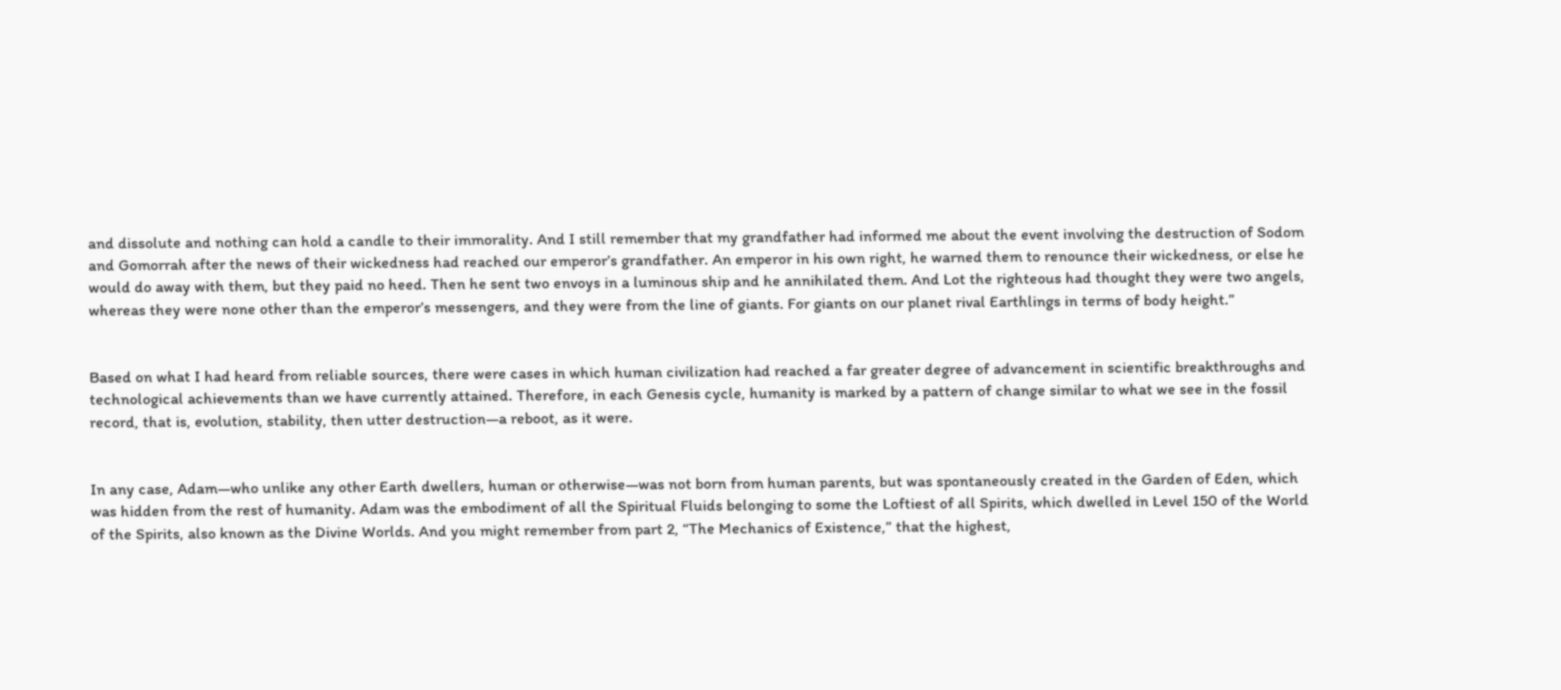and dissolute and nothing can hold a candle to their immorality. And I still remember that my grandfather had informed me about the event involving the destruction of Sodom and Gomorrah after the news of their wickedness had reached our emperor’s grandfather. An emperor in his own right, he warned them to renounce their wickedness, or else he would do away with them, but they paid no heed. Then he sent two envoys in a luminous ship and he annihilated them. And Lot the righteous had thought they were two angels, whereas they were none other than the emperor’s messengers, and they were from the line of giants. For giants on our planet rival Earthlings in terms of body height.”


Based on what I had heard from reliable sources, there were cases in which human civilization had reached a far greater degree of advancement in scientific breakthroughs and technological achievements than we have currently attained. Therefore, in each Genesis cycle, humanity is marked by a pattern of change similar to what we see in the fossil record, that is, evolution, stability, then utter destruction—a reboot, as it were.


In any case, Adam—who unlike any other Earth dwellers, human or otherwise—was not born from human parents, but was spontaneously created in the Garden of Eden, which was hidden from the rest of humanity. Adam was the embodiment of all the Spiritual Fluids belonging to some the Loftiest of all Spirits, which dwelled in Level 150 of the World of the Spirits, also known as the Divine Worlds. And you might remember from part 2, “The Mechanics of Existence,” that the highest,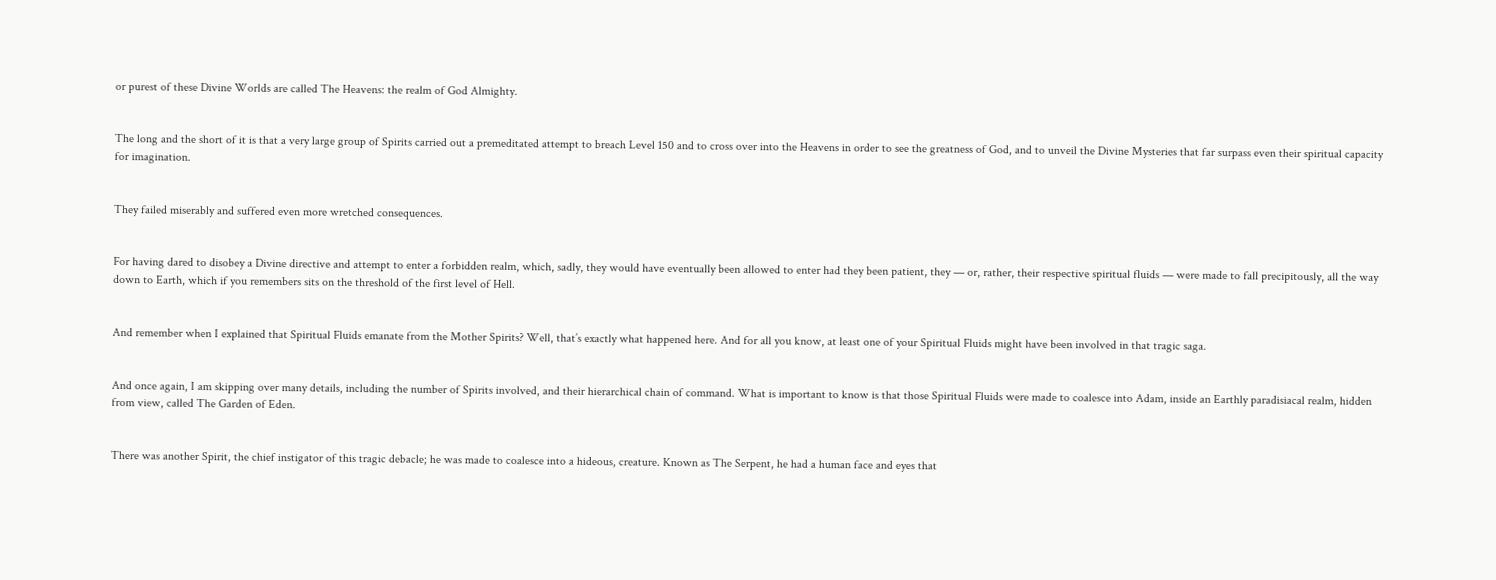or purest of these Divine Worlds are called The Heavens: the realm of God Almighty.


The long and the short of it is that a very large group of Spirits carried out a premeditated attempt to breach Level 150 and to cross over into the Heavens in order to see the greatness of God, and to unveil the Divine Mysteries that far surpass even their spiritual capacity for imagination.


They failed miserably and suffered even more wretched consequences.


For having dared to disobey a Divine directive and attempt to enter a forbidden realm, which, sadly, they would have eventually been allowed to enter had they been patient, they — or, rather, their respective spiritual fluids — were made to fall precipitously, all the way down to Earth, which if you remembers sits on the threshold of the first level of Hell.


And remember when I explained that Spiritual Fluids emanate from the Mother Spirits? Well, that’s exactly what happened here. And for all you know, at least one of your Spiritual Fluids might have been involved in that tragic saga.


And once again, I am skipping over many details, including the number of Spirits involved, and their hierarchical chain of command. What is important to know is that those Spiritual Fluids were made to coalesce into Adam, inside an Earthly paradisiacal realm, hidden from view, called The Garden of Eden.


There was another Spirit, the chief instigator of this tragic debacle; he was made to coalesce into a hideous, creature. Known as The Serpent, he had a human face and eyes that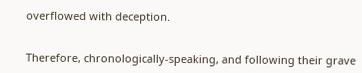overflowed with deception.


Therefore, chronologically-speaking, and following their grave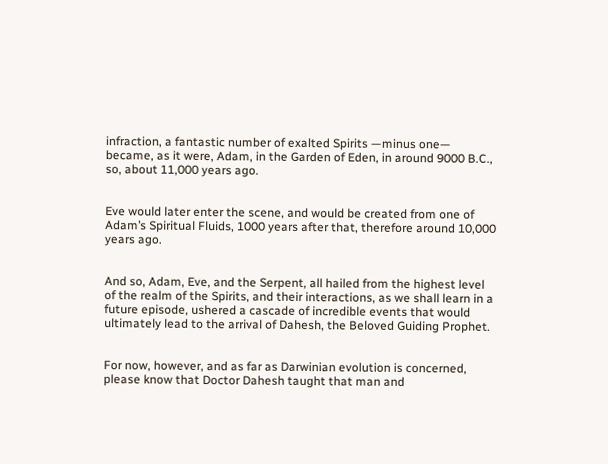infraction, a fantastic number of exalted Spirits —minus one— became, as it were, Adam, in the Garden of Eden, in around 9000 B.C., so, about 11,000 years ago.


Eve would later enter the scene, and would be created from one of Adam’s Spiritual Fluids, 1000 years after that, therefore around 10,000 years ago.


And so, Adam, Eve, and the Serpent, all hailed from the highest level of the realm of the Spirits, and their interactions, as we shall learn in a future episode, ushered a cascade of incredible events that would ultimately lead to the arrival of Dahesh, the Beloved Guiding Prophet.


For now, however, and as far as Darwinian evolution is concerned, please know that Doctor Dahesh taught that man and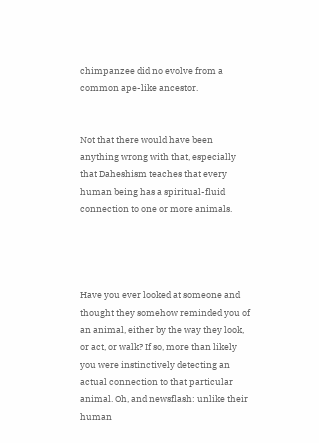chimpanzee did no evolve from a common ape-like ancestor.


Not that there would have been anything wrong with that, especially that Daheshism teaches that every human being has a spiritual-fluid connection to one or more animals.




Have you ever looked at someone and thought they somehow reminded you of an animal, either by the way they look, or act, or walk? If so, more than likely you were instinctively detecting an actual connection to that particular animal. Oh, and newsflash: unlike their human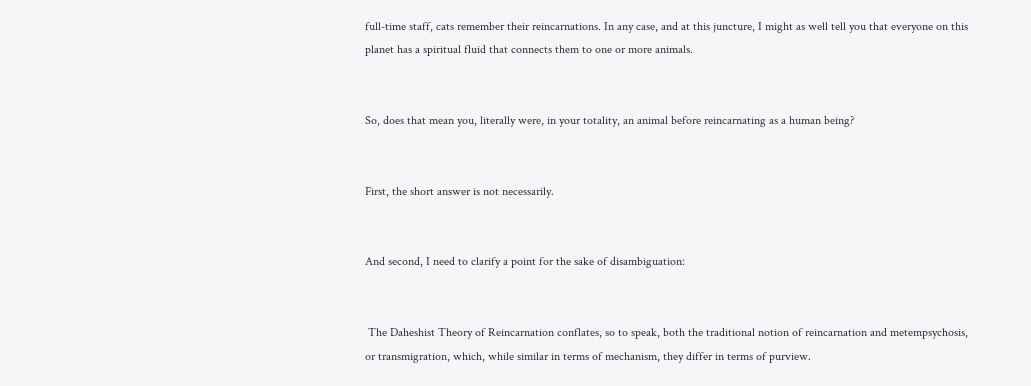full-time staff, cats remember their reincarnations. In any case, and at this juncture, I might as well tell you that everyone on this planet has a spiritual fluid that connects them to one or more animals.


So, does that mean you, literally were, in your totality, an animal before reincarnating as a human being?


First, the short answer is not necessarily.


And second, I need to clarify a point for the sake of disambiguation:


 The Daheshist Theory of Reincarnation conflates, so to speak, both the traditional notion of reincarnation and metempsychosis, or transmigration, which, while similar in terms of mechanism, they differ in terms of purview.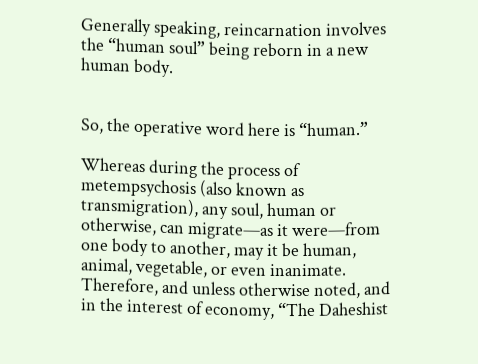Generally speaking, reincarnation involves the “human soul” being reborn in a new human body.


So, the operative word here is “human.”

Whereas during the process of metempsychosis (also known as transmigration), any soul, human or otherwise, can migrate—as it were—from one body to another, may it be human, animal, vegetable, or even inanimate. Therefore, and unless otherwise noted, and in the interest of economy, “The Daheshist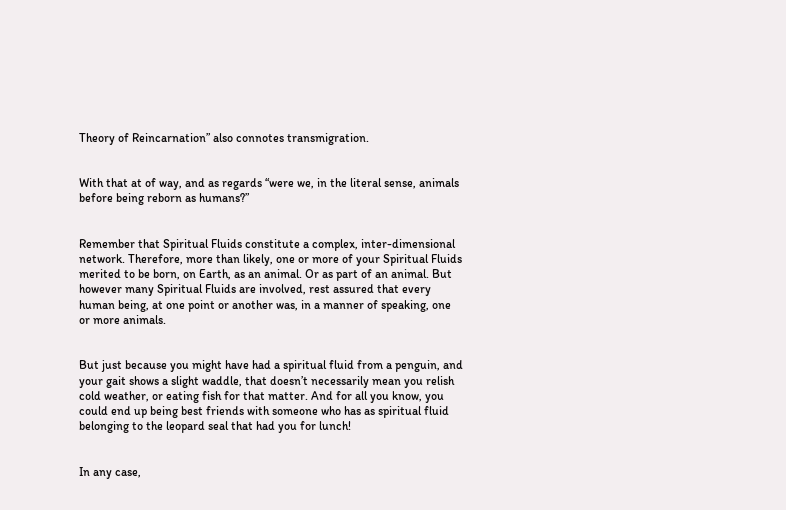Theory of Reincarnation” also connotes transmigration.


With that at of way, and as regards “were we, in the literal sense, animals before being reborn as humans?”


Remember that Spiritual Fluids constitute a complex, inter-dimensional network. Therefore, more than likely, one or more of your Spiritual Fluids merited to be born, on Earth, as an animal. Or as part of an animal. But however many Spiritual Fluids are involved, rest assured that every human being, at one point or another was, in a manner of speaking, one or more animals.


But just because you might have had a spiritual fluid from a penguin, and your gait shows a slight waddle, that doesn’t necessarily mean you relish cold weather, or eating fish for that matter. And for all you know, you could end up being best friends with someone who has as spiritual fluid belonging to the leopard seal that had you for lunch!


In any case,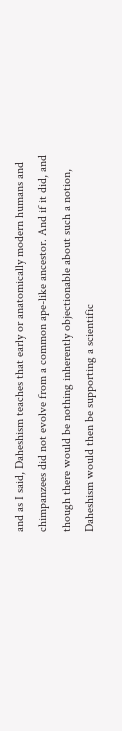and as I said, Daheshism teaches that early or anatomically modern humans and chimpanzees did not evolve from a common ape-like ancestor. And if it did, and though there would be nothing inherently objectionable about such a notion, Daheshism would then be supporting a scientific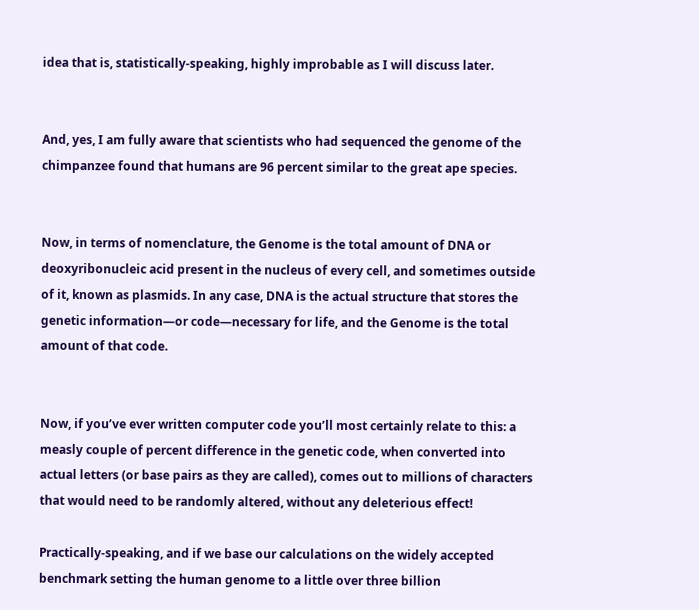idea that is, statistically-speaking, highly improbable as I will discuss later.


And, yes, I am fully aware that scientists who had sequenced the genome of the chimpanzee found that humans are 96 percent similar to the great ape species.


Now, in terms of nomenclature, the Genome is the total amount of DNA or deoxyribonucleic acid present in the nucleus of every cell, and sometimes outside of it, known as plasmids. In any case, DNA is the actual structure that stores the genetic information—or code—necessary for life, and the Genome is the total amount of that code.


Now, if you’ve ever written computer code you’ll most certainly relate to this: a measly couple of percent difference in the genetic code, when converted into actual letters (or base pairs as they are called), comes out to millions of characters that would need to be randomly altered, without any deleterious effect!

Practically-speaking, and if we base our calculations on the widely accepted benchmark setting the human genome to a little over three billion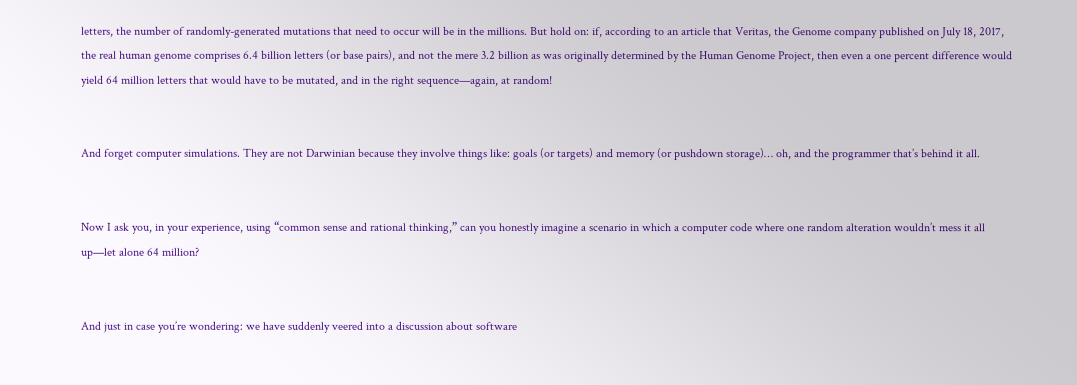letters, the number of randomly-generated mutations that need to occur will be in the millions. But hold on: if, according to an article that Veritas, the Genome company published on July 18, 2017, the real human genome comprises 6.4 billion letters (or base pairs), and not the mere 3.2 billion as was originally determined by the Human Genome Project, then even a one percent difference would yield 64 million letters that would have to be mutated, and in the right sequence—again, at random!


And forget computer simulations. They are not Darwinian because they involve things like: goals (or targets) and memory (or pushdown storage)… oh, and the programmer that’s behind it all.


Now I ask you, in your experience, using “common sense and rational thinking,” can you honestly imagine a scenario in which a computer code where one random alteration wouldn’t mess it all up—let alone 64 million?


And just in case you’re wondering: we have suddenly veered into a discussion about software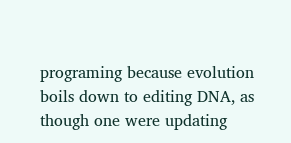programing because evolution boils down to editing DNA, as though one were updating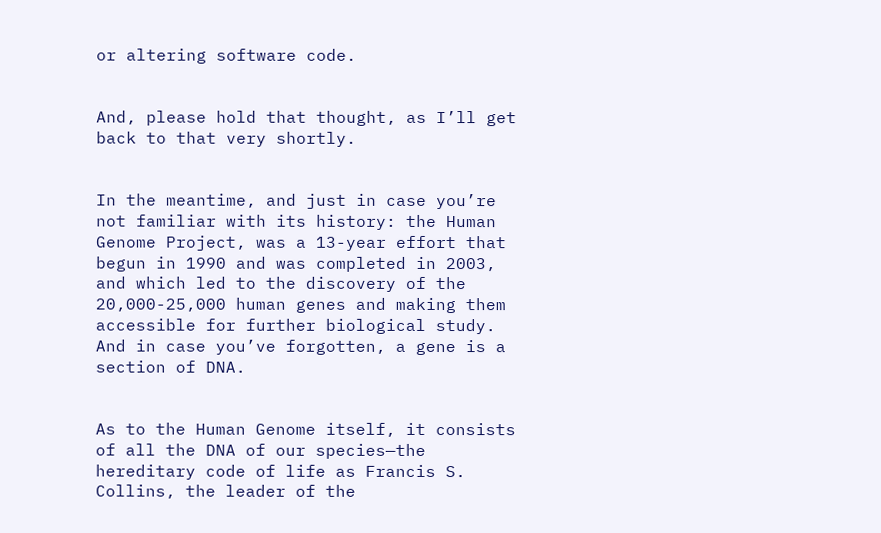or altering software code.


And, please hold that thought, as I’ll get back to that very shortly.


In the meantime, and just in case you’re not familiar with its history: the Human Genome Project, was a 13-year effort that begun in 1990 and was completed in 2003, and which led to the discovery of the 20,000-25,000 human genes and making them accessible for further biological study. And in case you’ve forgotten, a gene is a section of DNA.


As to the Human Genome itself, it consists of all the DNA of our species—the hereditary code of life as Francis S. Collins, the leader of the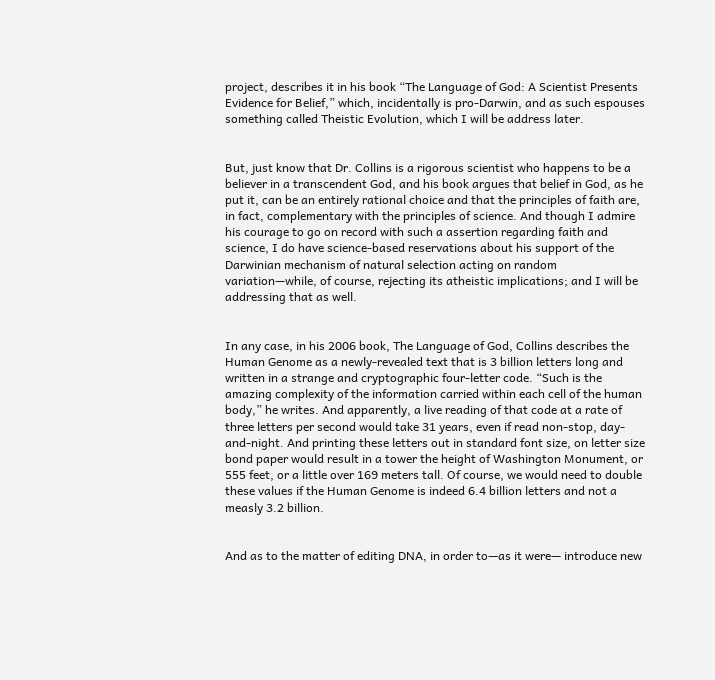project, describes it in his book “The Language of God: A Scientist Presents Evidence for Belief,” which, incidentally is pro-Darwin, and as such espouses something called Theistic Evolution, which I will be address later.


But, just know that Dr. Collins is a rigorous scientist who happens to be a believer in a transcendent God, and his book argues that belief in God, as he put it, can be an entirely rational choice and that the principles of faith are, in fact, complementary with the principles of science. And though I admire his courage to go on record with such a assertion regarding faith and science, I do have science-based reservations about his support of the Darwinian mechanism of natural selection acting on random variation—while, of course, rejecting its atheistic implications; and I will be addressing that as well.


In any case, in his 2006 book, The Language of God, Collins describes the Human Genome as a newly-revealed text that is 3 billion letters long and written in a strange and cryptographic four-letter code. “Such is the amazing complexity of the information carried within each cell of the human body,” he writes. And apparently, a live reading of that code at a rate of three letters per second would take 31 years, even if read non-stop, day-and-night. And printing these letters out in standard font size, on letter size bond paper would result in a tower the height of Washington Monument, or 555 feet, or a little over 169 meters tall. Of course, we would need to double these values if the Human Genome is indeed 6.4 billion letters and not a measly 3.2 billion.


And as to the matter of editing DNA, in order to—as it were— introduce new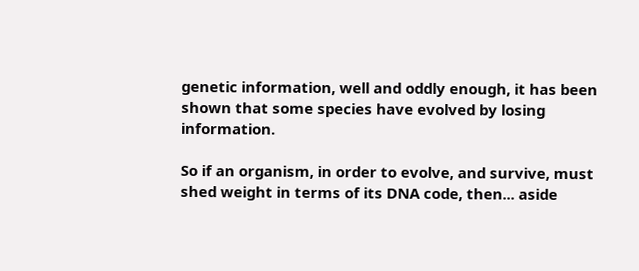genetic information, well and oddly enough, it has been shown that some species have evolved by losing information.

So if an organism, in order to evolve, and survive, must shed weight in terms of its DNA code, then... aside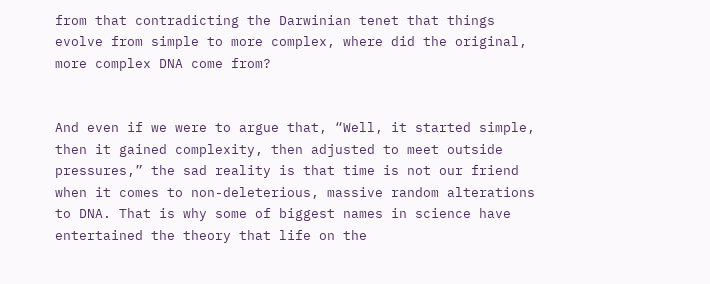from that contradicting the Darwinian tenet that things evolve from simple to more complex, where did the original, more complex DNA come from?


And even if we were to argue that, “Well, it started simple, then it gained complexity, then adjusted to meet outside pressures,” the sad reality is that time is not our friend when it comes to non-deleterious, massive random alterations to DNA. That is why some of biggest names in science have entertained the theory that life on the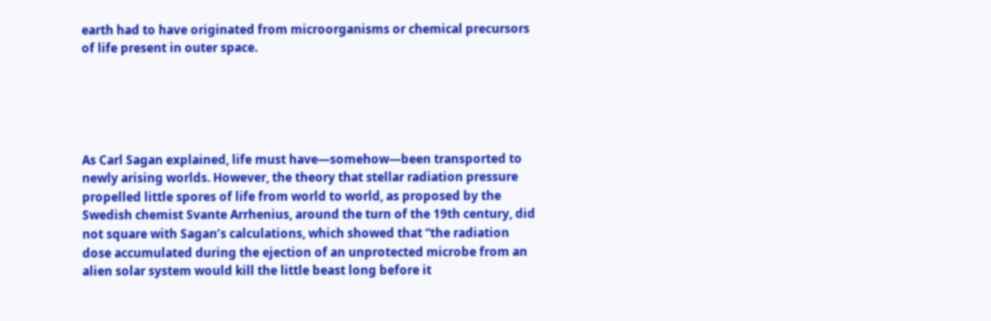earth had to have originated from microorganisms or chemical precursors of life present in outer space.





As Carl Sagan explained, life must have—somehow—been transported to newly arising worlds. However, the theory that stellar radiation pressure propelled little spores of life from world to world, as proposed by the Swedish chemist Svante Arrhenius, around the turn of the 19th century, did not square with Sagan’s calculations, which showed that “the radiation dose accumulated during the ejection of an unprotected microbe from an alien solar system would kill the little beast long before it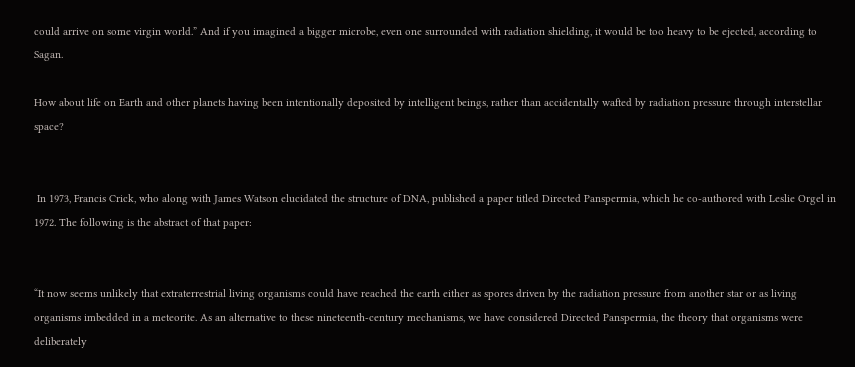could arrive on some virgin world.” And if you imagined a bigger microbe, even one surrounded with radiation shielding, it would be too heavy to be ejected, according to Sagan.

How about life on Earth and other planets having been intentionally deposited by intelligent beings, rather than accidentally wafted by radiation pressure through interstellar space?


 In 1973, Francis Crick, who along with James Watson elucidated the structure of DNA, published a paper titled Directed Panspermia, which he co-authored with Leslie Orgel in 1972. The following is the abstract of that paper:


“It now seems unlikely that extraterrestrial living organisms could have reached the earth either as spores driven by the radiation pressure from another star or as living organisms imbedded in a meteorite. As an alternative to these nineteenth-century mechanisms, we have considered Directed Panspermia, the theory that organisms were deliberately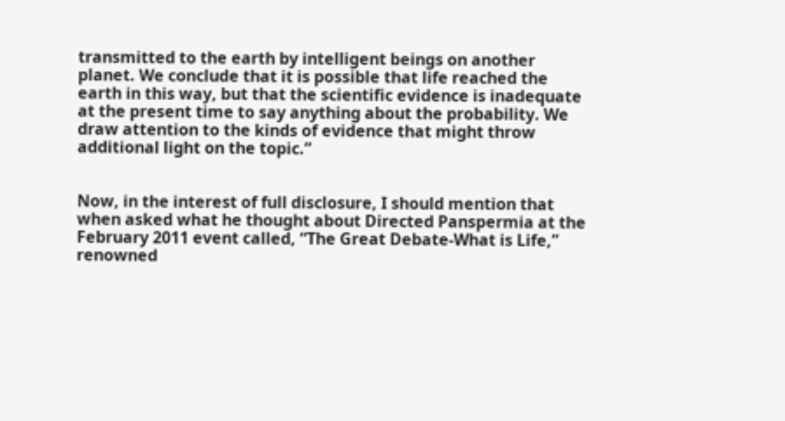transmitted to the earth by intelligent beings on another planet. We conclude that it is possible that life reached the earth in this way, but that the scientific evidence is inadequate at the present time to say anything about the probability. We draw attention to the kinds of evidence that might throw additional light on the topic.”


Now, in the interest of full disclosure, I should mention that when asked what he thought about Directed Panspermia at the February 2011 event called, “The Great Debate-What is Life,” renowned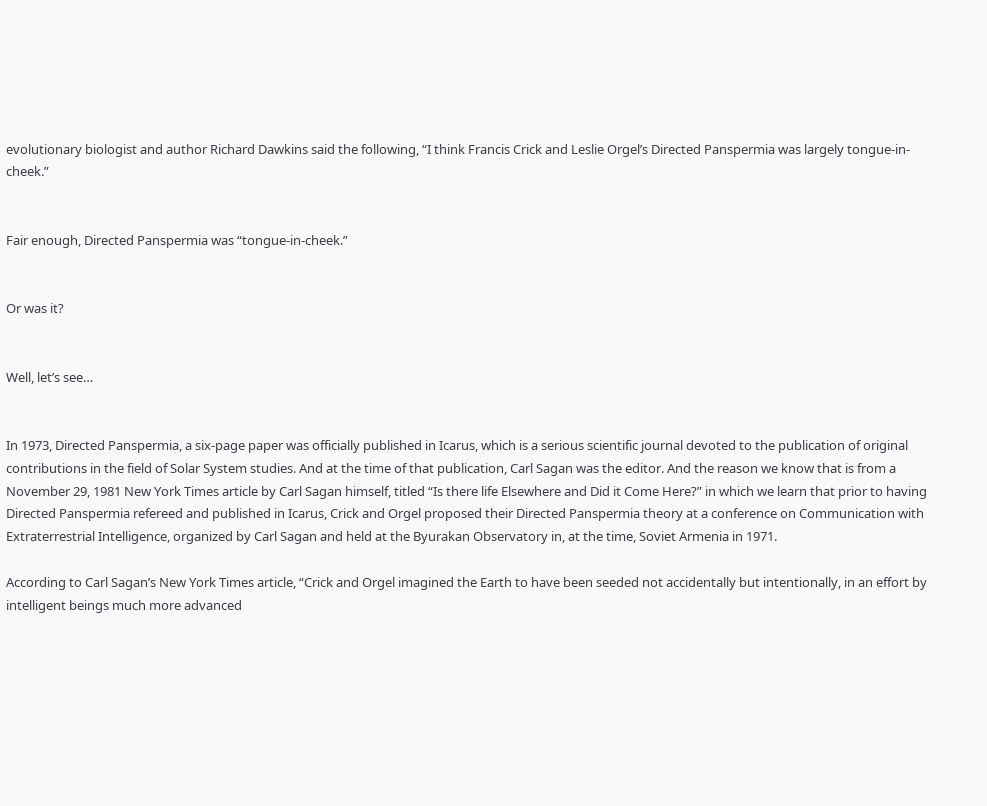evolutionary biologist and author Richard Dawkins said the following, “I think Francis Crick and Leslie Orgel’s Directed Panspermia was largely tongue-in-cheek.”


Fair enough, Directed Panspermia was “tongue-in-cheek.”


Or was it?


Well, let’s see…


In 1973, Directed Panspermia, a six-page paper was officially published in Icarus, which is a serious scientific journal devoted to the publication of original contributions in the field of Solar System studies. And at the time of that publication, Carl Sagan was the editor. And the reason we know that is from a November 29, 1981 New York Times article by Carl Sagan himself, titled “Is there life Elsewhere and Did it Come Here?” in which we learn that prior to having Directed Panspermia refereed and published in Icarus, Crick and Orgel proposed their Directed Panspermia theory at a conference on Communication with Extraterrestrial Intelligence, organized by Carl Sagan and held at the Byurakan Observatory in, at the time, Soviet Armenia in 1971.

According to Carl Sagan’s New York Times article, “Crick and Orgel imagined the Earth to have been seeded not accidentally but intentionally, in an effort by intelligent beings much more advanced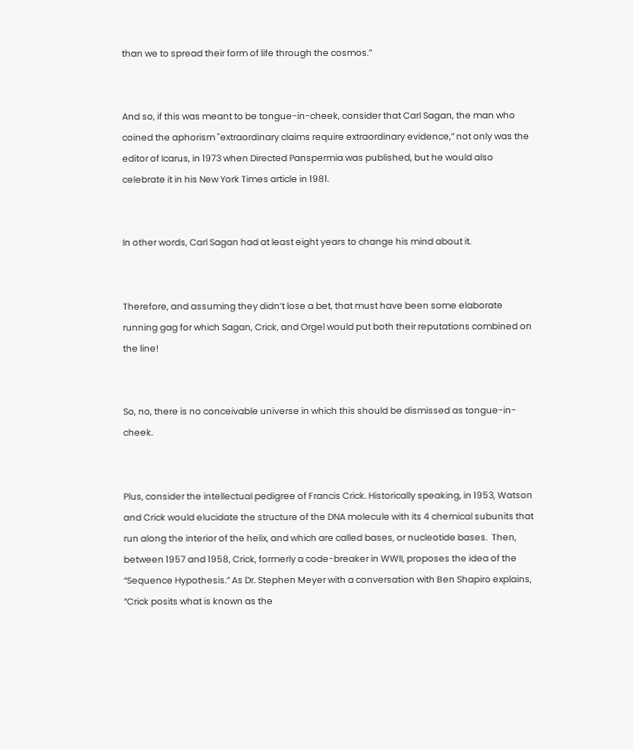than we to spread their form of life through the cosmos.”


And so, if this was meant to be tongue-in-cheek, consider that Carl Sagan, the man who coined the aphorism "extraordinary claims require extraordinary evidence,” not only was the editor of Icarus, in 1973 when Directed Panspermia was published, but he would also celebrate it in his New York Times article in 1981.


In other words, Carl Sagan had at least eight years to change his mind about it.


Therefore, and assuming they didn’t lose a bet, that must have been some elaborate running gag for which Sagan, Crick, and Orgel would put both their reputations combined on the line!


So, no, there is no conceivable universe in which this should be dismissed as tongue-in-cheek.


Plus, consider the intellectual pedigree of Francis Crick. Historically speaking, in 1953, Watson and Crick would elucidate the structure of the DNA molecule with its 4 chemical subunits that run along the interior of the helix, and which are called bases, or nucleotide bases.  Then, between 1957 and 1958, Crick, formerly a code-breaker in WWII, proposes the idea of the “Sequence Hypothesis.” As Dr. Stephen Meyer with a conversation with Ben Shapiro explains, “Crick posits what is known as the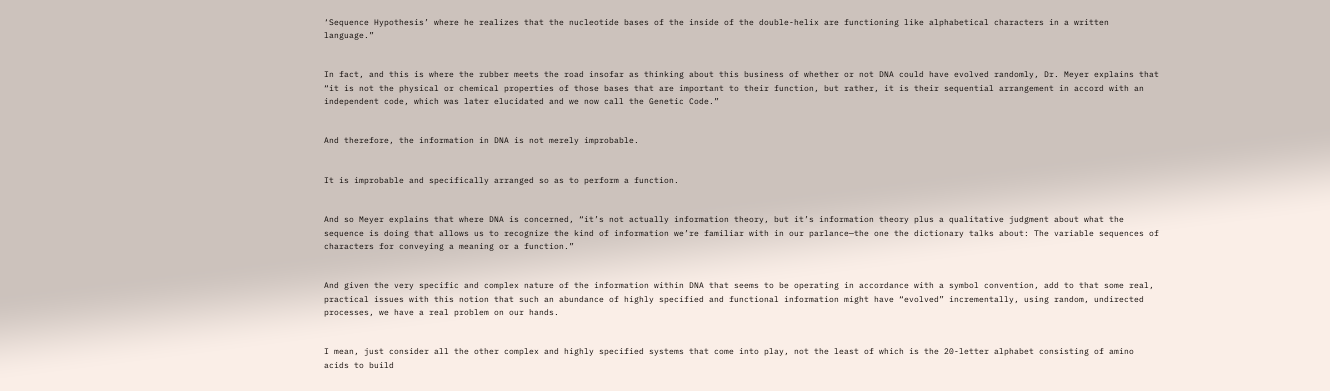‘Sequence Hypothesis’ where he realizes that the nucleotide bases of the inside of the double-helix are functioning like alphabetical characters in a written language.”


In fact, and this is where the rubber meets the road insofar as thinking about this business of whether or not DNA could have evolved randomly, Dr. Meyer explains that “it is not the physical or chemical properties of those bases that are important to their function, but rather, it is their sequential arrangement in accord with an independent code, which was later elucidated and we now call the Genetic Code.”


And therefore, the information in DNA is not merely improbable.


It is improbable and specifically arranged so as to perform a function.


And so Meyer explains that where DNA is concerned, “it’s not actually information theory, but it’s information theory plus a qualitative judgment about what the sequence is doing that allows us to recognize the kind of information we’re familiar with in our parlance—the one the dictionary talks about: The variable sequences of characters for conveying a meaning or a function.”


And given the very specific and complex nature of the information within DNA that seems to be operating in accordance with a symbol convention, add to that some real, practical issues with this notion that such an abundance of highly specified and functional information might have “evolved” incrementally, using random, undirected processes, we have a real problem on our hands.


I mean, just consider all the other complex and highly specified systems that come into play, not the least of which is the 20-letter alphabet consisting of amino acids to build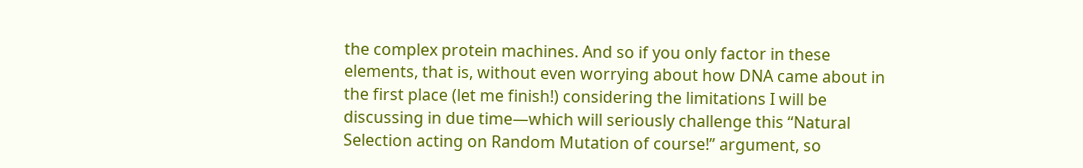the complex protein machines. And so if you only factor in these elements, that is, without even worrying about how DNA came about in the first place (let me finish!) considering the limitations I will be discussing in due time—which will seriously challenge this “Natural Selection acting on Random Mutation of course!” argument, so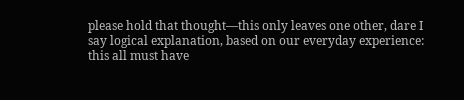please hold that thought—this only leaves one other, dare I say logical explanation, based on our everyday experience: this all must have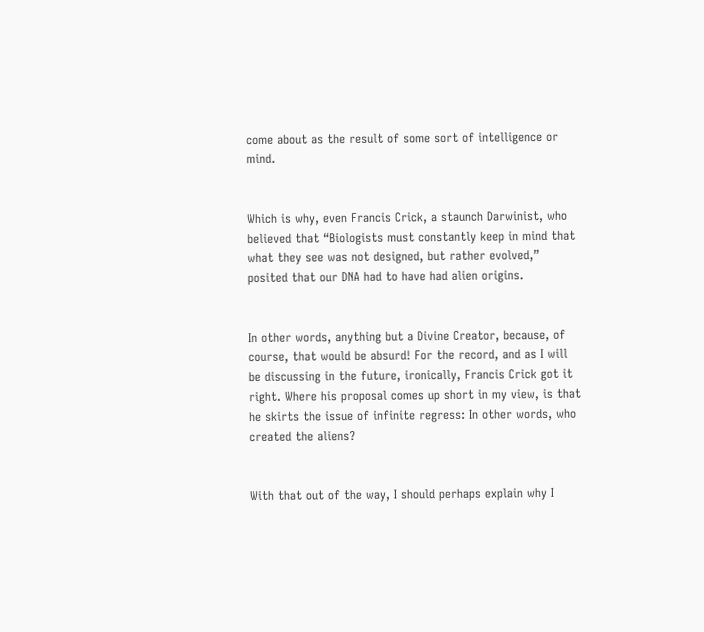come about as the result of some sort of intelligence or mind.


Which is why, even Francis Crick, a staunch Darwinist, who believed that “Biologists must constantly keep in mind that what they see was not designed, but rather evolved,” posited that our DNA had to have had alien origins.


In other words, anything but a Divine Creator, because, of course, that would be absurd! For the record, and as I will be discussing in the future, ironically, Francis Crick got it right. Where his proposal comes up short in my view, is that he skirts the issue of infinite regress: In other words, who created the aliens?


With that out of the way, I should perhaps explain why I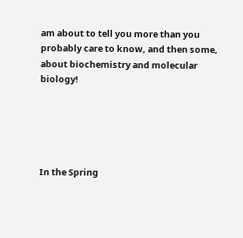am about to tell you more than you probably care to know, and then some, about biochemistry and molecular biology!





In the Spring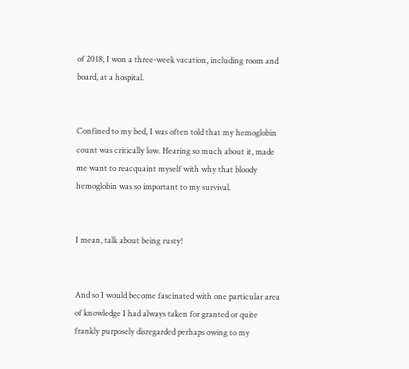of 2018, I won a three-week vacation, including room and board, at a hospital.


Confined to my bed, I was often told that my hemoglobin count was critically low. Hearing so much about it, made me want to reacquaint myself with why that bloody hemoglobin was so important to my survival.


I mean, talk about being rusty!


And so I would become fascinated with one particular area of knowledge I had always taken for granted or quite frankly purposely disregarded perhaps owing to my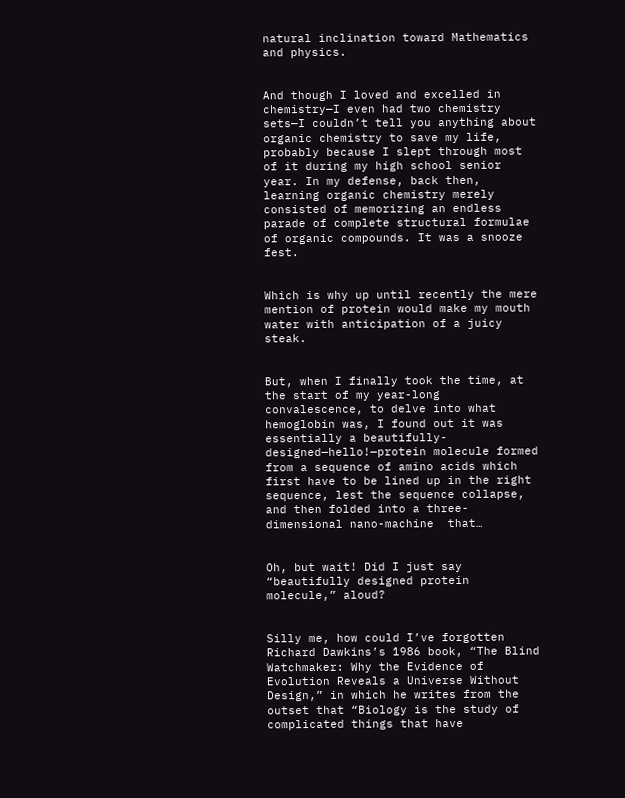natural inclination toward Mathematics and physics.


And though I loved and excelled in chemistry—I even had two chemistry sets—I couldn’t tell you anything about organic chemistry to save my life, probably because I slept through most of it during my high school senior year. In my defense, back then, learning organic chemistry merely consisted of memorizing an endless parade of complete structural formulae of organic compounds. It was a snooze fest.


Which is why up until recently the mere mention of protein would make my mouth water with anticipation of a juicy steak.


But, when I finally took the time, at the start of my year-long convalescence, to delve into what hemoglobin was, I found out it was essentially a beautifully-designed—hello!—protein molecule formed from a sequence of amino acids which first have to be lined up in the right sequence, lest the sequence collapse, and then folded into a three-dimensional nano-machine  that…


Oh, but wait! Did I just say “beautifully designed protein molecule,” aloud?


Silly me, how could I’ve forgotten Richard Dawkins’s 1986 book, “The Blind Watchmaker: Why the Evidence of Evolution Reveals a Universe Without Design,” in which he writes from the outset that “Biology is the study of complicated things that have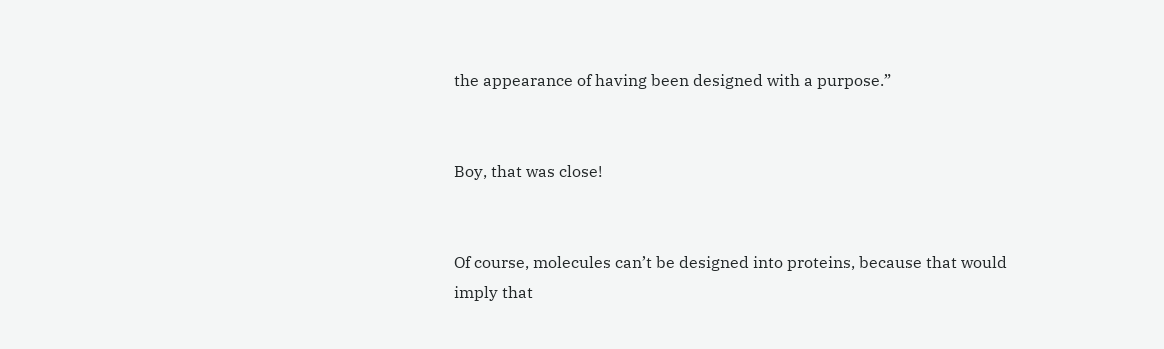the appearance of having been designed with a purpose.”


Boy, that was close!


Of course, molecules can’t be designed into proteins, because that would imply that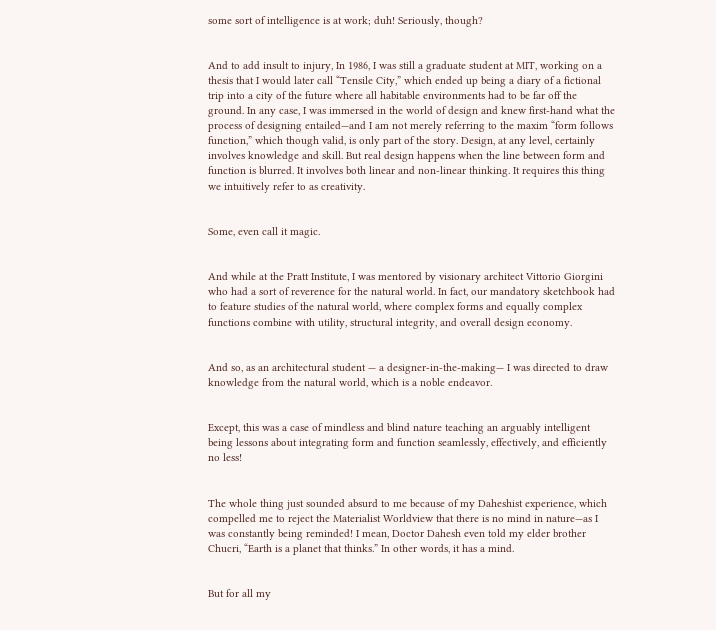some sort of intelligence is at work; duh! Seriously, though?


And to add insult to injury, In 1986, I was still a graduate student at MIT, working on a thesis that I would later call “Tensile City,” which ended up being a diary of a fictional trip into a city of the future where all habitable environments had to be far off the ground. In any case, I was immersed in the world of design and knew first-hand what the process of designing entailed—and I am not merely referring to the maxim “form follows function,” which though valid, is only part of the story. Design, at any level, certainly involves knowledge and skill. But real design happens when the line between form and function is blurred. It involves both linear and non-linear thinking. It requires this thing we intuitively refer to as creativity.


Some, even call it magic.


And while at the Pratt Institute, I was mentored by visionary architect Vittorio Giorgini who had a sort of reverence for the natural world. In fact, our mandatory sketchbook had to feature studies of the natural world, where complex forms and equally complex functions combine with utility, structural integrity, and overall design economy.


And so, as an architectural student — a designer-in-the-making— I was directed to draw knowledge from the natural world, which is a noble endeavor.


Except, this was a case of mindless and blind nature teaching an arguably intelligent being lessons about integrating form and function seamlessly, effectively, and efficiently no less!


The whole thing just sounded absurd to me because of my Daheshist experience, which compelled me to reject the Materialist Worldview that there is no mind in nature—as I was constantly being reminded! I mean, Doctor Dahesh even told my elder brother Chucri, “Earth is a planet that thinks.” In other words, it has a mind.


But for all my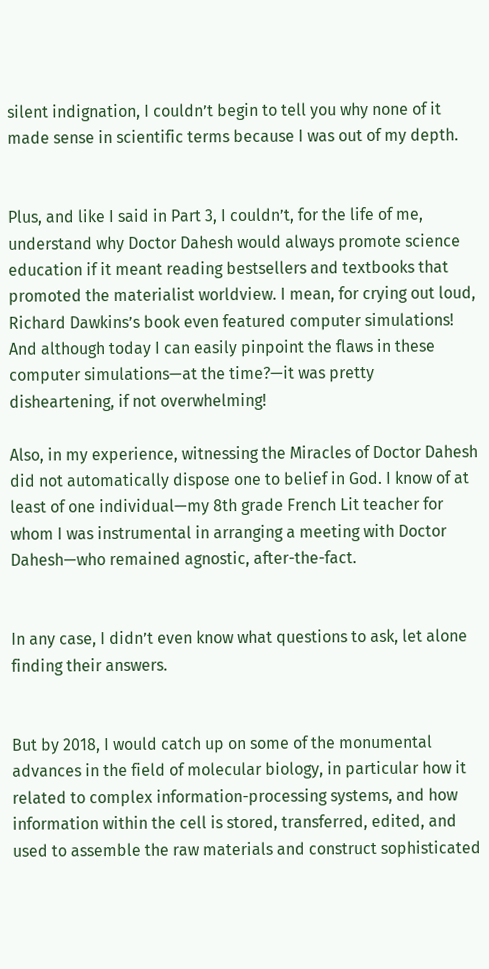silent indignation, I couldn’t begin to tell you why none of it made sense in scientific terms because I was out of my depth.


Plus, and like I said in Part 3, I couldn’t, for the life of me, understand why Doctor Dahesh would always promote science education if it meant reading bestsellers and textbooks that promoted the materialist worldview. I mean, for crying out loud, Richard Dawkins’s book even featured computer simulations! And although today I can easily pinpoint the flaws in these computer simulations—at the time?—it was pretty disheartening, if not overwhelming!

Also, in my experience, witnessing the Miracles of Doctor Dahesh did not automatically dispose one to belief in God. I know of at least of one individual—my 8th grade French Lit teacher for whom I was instrumental in arranging a meeting with Doctor Dahesh—who remained agnostic, after-the-fact.


In any case, I didn’t even know what questions to ask, let alone finding their answers.


But by 2018, I would catch up on some of the monumental advances in the field of molecular biology, in particular how it related to complex information-processing systems, and how information within the cell is stored, transferred, edited, and used to assemble the raw materials and construct sophisticated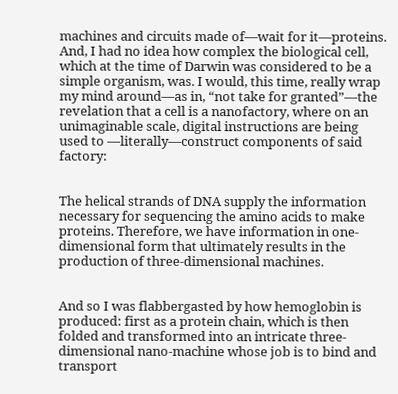machines and circuits made of—wait for it—proteins. And, I had no idea how complex the biological cell, which at the time of Darwin was considered to be a simple organism, was. I would, this time, really wrap my mind around—as in, “not take for granted”—the revelation that a cell is a nanofactory, where on an unimaginable scale, digital instructions are being used to —literally—construct components of said factory:


The helical strands of DNA supply the information necessary for sequencing the amino acids to make proteins. Therefore, we have information in one-dimensional form that ultimately results in the production of three-dimensional machines.


And so I was flabbergasted by how hemoglobin is produced: first as a protein chain, which is then folded and transformed into an intricate three-dimensional nano-machine whose job is to bind and transport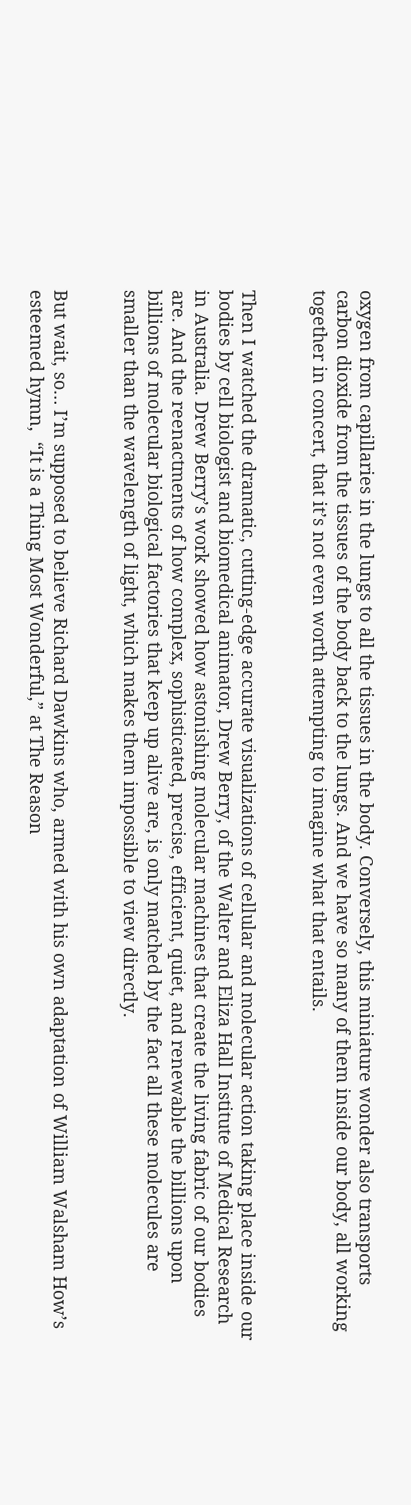oxygen from capillaries in the lungs to all the tissues in the body. Conversely, this miniature wonder also transports carbon dioxide from the tissues of the body back to the lungs. And we have so many of them inside our body, all working together in concert, that it’s not even worth attempting to imagine what that entails.


Then I watched the dramatic, cutting-edge accurate visualizations of cellular and molecular action taking place inside our bodies by cell biologist and biomedical animator, Drew Berry, of the Walter and Eliza Hall Institute of Medical Research in Australia. Drew Berry’s work showed how astonishing molecular machines that create the living fabric of our bodies are. And the reenactments of how complex, sophisticated, precise, efficient, quiet, and renewable the billions upon billions of molecular biological factories that keep up alive are, is only matched by the fact all these molecules are smaller than the wavelength of light, which makes them impossible to view directly.


But wait, so… I’m supposed to believe Richard Dawkins who, armed with his own adaptation of William Walsham How’s esteemed hymn,  “It is a Thing Most Wonderful,” at The Reason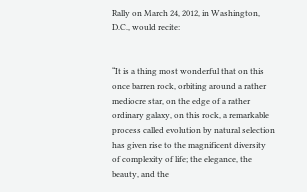Rally on March 24, 2012, in Washington, D.C., would recite:


“It is a thing most wonderful that on this once barren rock, orbiting around a rather mediocre star, on the edge of a rather ordinary galaxy, on this rock, a remarkable process called evolution by natural selection has given rise to the magnificent diversity of complexity of life; the elegance, the beauty, and the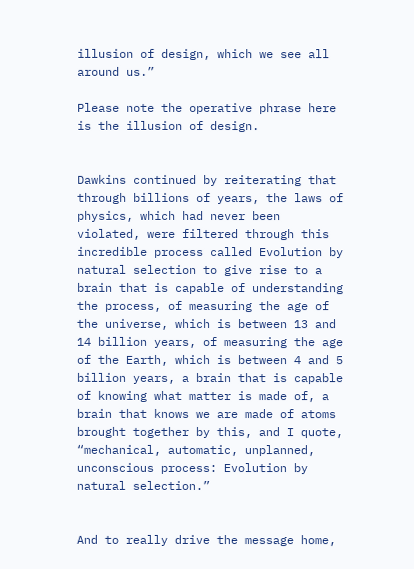illusion of design, which we see all around us.”

Please note the operative phrase here is the illusion of design.


Dawkins continued by reiterating that through billions of years, the laws of physics, which had never been violated, were filtered through this incredible process called Evolution by natural selection to give rise to a brain that is capable of understanding the process, of measuring the age of the universe, which is between 13 and 14 billion years, of measuring the age of the Earth, which is between 4 and 5 billion years, a brain that is capable of knowing what matter is made of, a brain that knows we are made of atoms brought together by this, and I quote, “mechanical, automatic, unplanned, unconscious process: Evolution by natural selection.”


And to really drive the message home,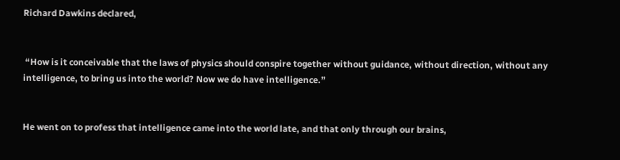Richard Dawkins declared,


 “How is it conceivable that the laws of physics should conspire together without guidance, without direction, without any intelligence, to bring us into the world? Now we do have intelligence.”


He went on to profess that intelligence came into the world late, and that only through our brains,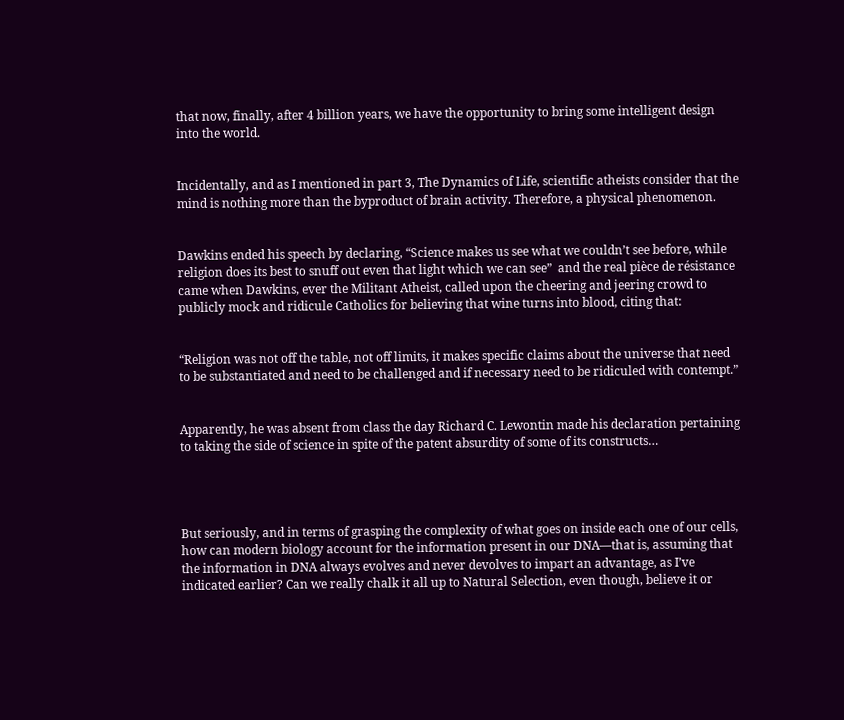that now, finally, after 4 billion years, we have the opportunity to bring some intelligent design into the world.


Incidentally, and as I mentioned in part 3, The Dynamics of Life, scientific atheists consider that the mind is nothing more than the byproduct of brain activity. Therefore, a physical phenomenon.


Dawkins ended his speech by declaring, “Science makes us see what we couldn’t see before, while religion does its best to snuff out even that light which we can see”  and the real pièce de résistance came when Dawkins, ever the Militant Atheist, called upon the cheering and jeering crowd to publicly mock and ridicule Catholics for believing that wine turns into blood, citing that:


“Religion was not off the table, not off limits, it makes specific claims about the universe that need to be substantiated and need to be challenged and if necessary need to be ridiculed with contempt.”


Apparently, he was absent from class the day Richard C. Lewontin made his declaration pertaining to taking the side of science in spite of the patent absurdity of some of its constructs…




But seriously, and in terms of grasping the complexity of what goes on inside each one of our cells, how can modern biology account for the information present in our DNA—that is, assuming that the information in DNA always evolves and never devolves to impart an advantage, as I’ve indicated earlier? Can we really chalk it all up to Natural Selection, even though, believe it or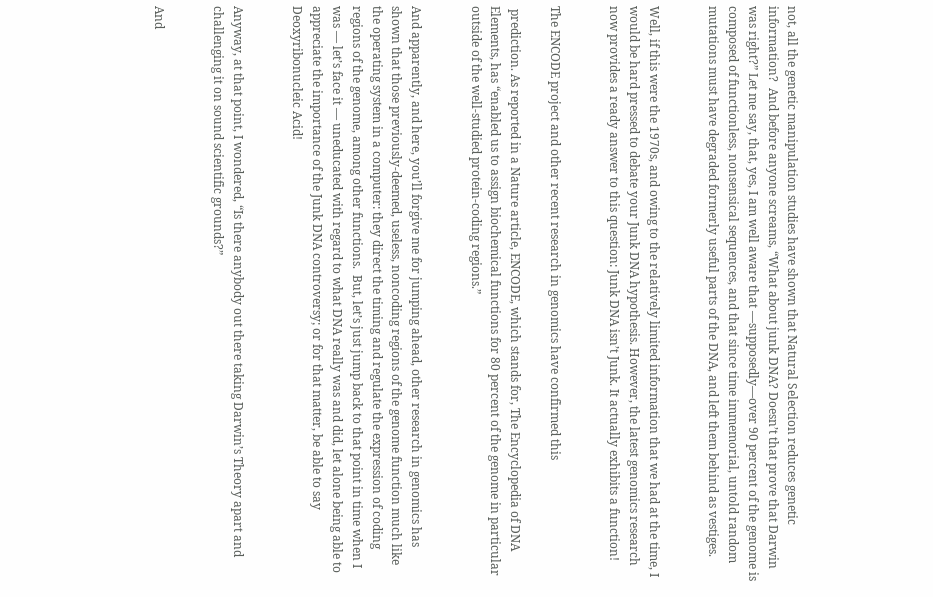not, all the genetic manipulation studies have shown that Natural Selection reduces genetic information?  And before anyone screams, “What about junk DNA? Doesn’t that prove that Darwin was right?” Let me say, that, yes, I am well aware that —supposedly—over 90 percent of the genome is composed of functionless, nonsensical sequences, and that since time immemorial, untold random mutations must have degraded formerly useful parts of the DNA, and left them behind as vestiges.


Well, if this were the 1970s, and owing to the relatively limited information that we had at the time, I would be hard pressed to debate your Junk DNA hypothesis. However, the latest genomics research now provides a ready answer to this question: Junk DNA isn’t Junk. It actually exhibits a function!


The ENCODE project and other recent research in genomics have confirmed this

 prediction. As reported in a Nature article, ENCODE, which stands for, The Encyclopedia of DNA Elements, has “enabled us to assign biochemical functions for 80 percent of the genome in particular outside of the well-studied protein-coding regions.”


And apparently, and here, you’ll forgive me for jumping ahead, other research in genomics has shown that those previously-deemed, useless, noncoding regions of the genome function much like the operating system in a computer: they direct the timing and regulate the expression of coding regions of the genome, among other functions.  But, let’s just jump back to that point in time when I was — let’s face it — uneducated with regard to what DNA really was and did, let alone being able to appreciate the importance of the Junk DNA controversy; or for that matter, be able to say Deoxyribonucleic Acid!


Anyway, at that point, I wondered, “Is there anybody out there taking Darwin’s Theory apart and challenging it on sound scientific grounds?”


And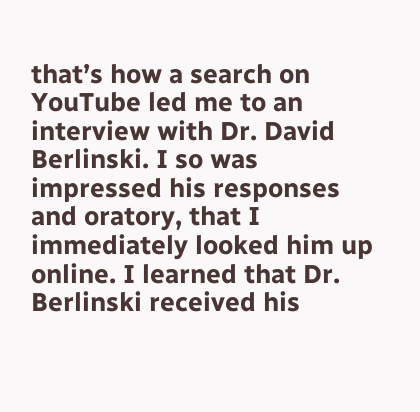that’s how a search on YouTube led me to an interview with Dr. David Berlinski. I so was impressed his responses and oratory, that I immediately looked him up online. I learned that Dr. Berlinski received his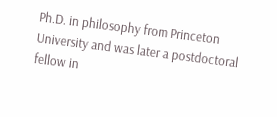Ph.D. in philosophy from Princeton University and was later a postdoctoral fellow in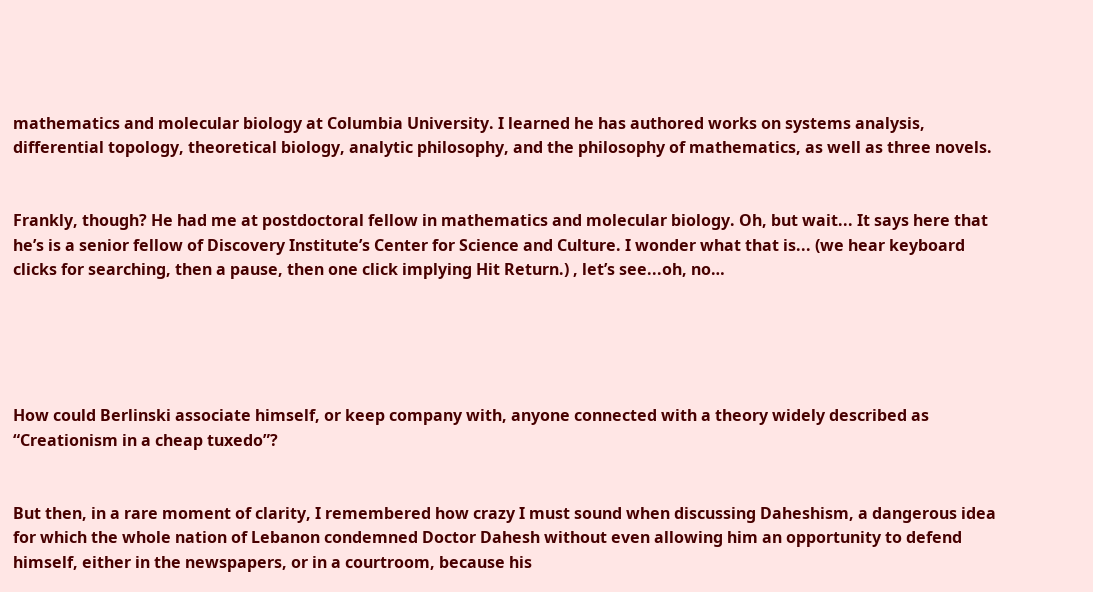mathematics and molecular biology at Columbia University. I learned he has authored works on systems analysis, differential topology, theoretical biology, analytic philosophy, and the philosophy of mathematics, as well as three novels.


Frankly, though? He had me at postdoctoral fellow in mathematics and molecular biology. Oh, but wait... It says here that he’s is a senior fellow of Discovery Institute’s Center for Science and Culture. I wonder what that is... (we hear keyboard clicks for searching, then a pause, then one click implying Hit Return.) , let’s see...oh, no…





How could Berlinski associate himself, or keep company with, anyone connected with a theory widely described as “Creationism in a cheap tuxedo”?


But then, in a rare moment of clarity, I remembered how crazy I must sound when discussing Daheshism, a dangerous idea for which the whole nation of Lebanon condemned Doctor Dahesh without even allowing him an opportunity to defend himself, either in the newspapers, or in a courtroom, because his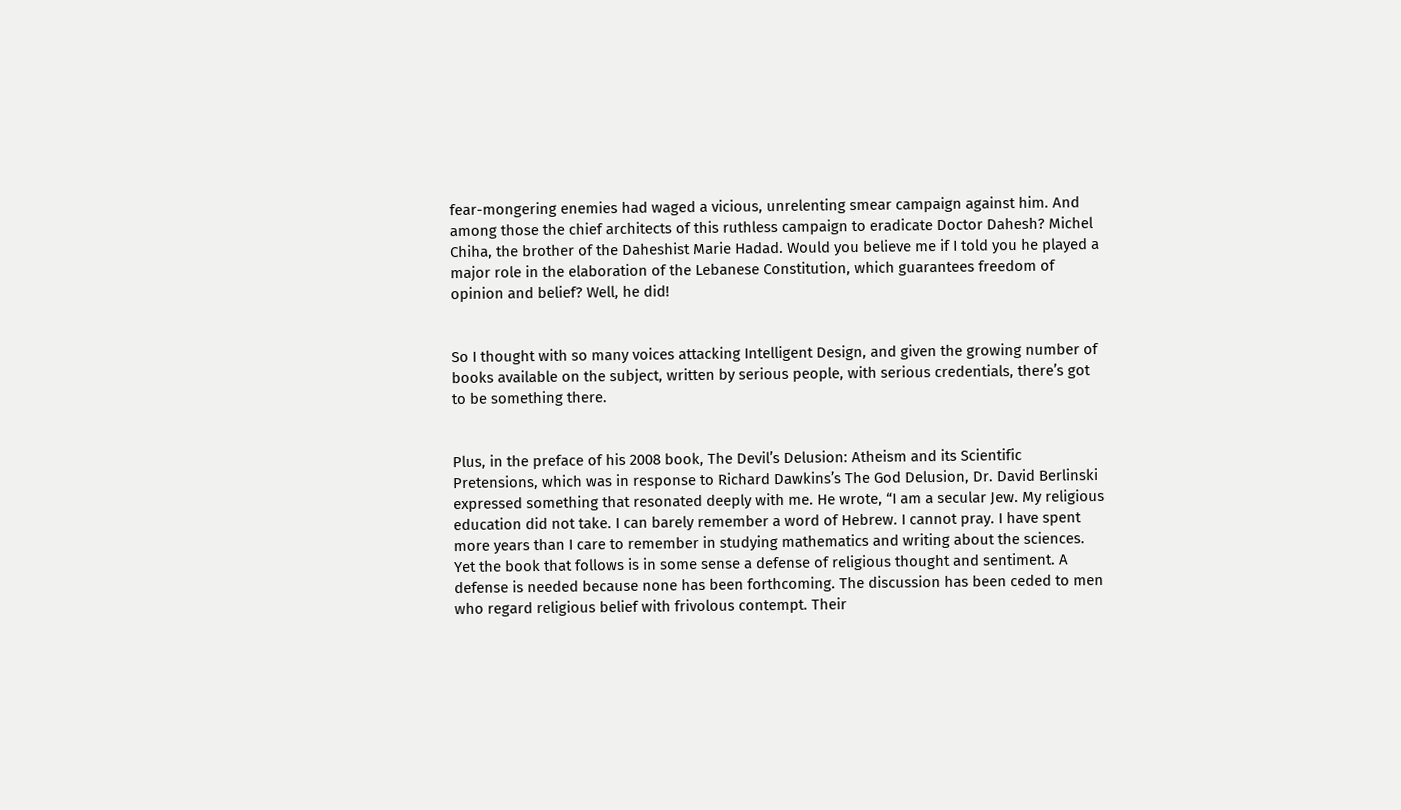fear-mongering enemies had waged a vicious, unrelenting smear campaign against him. And among those the chief architects of this ruthless campaign to eradicate Doctor Dahesh? Michel Chiha, the brother of the Daheshist Marie Hadad. Would you believe me if I told you he played a major role in the elaboration of the Lebanese Constitution, which guarantees freedom of opinion and belief? Well, he did!


So I thought with so many voices attacking Intelligent Design, and given the growing number of books available on the subject, written by serious people, with serious credentials, there’s got to be something there.


Plus, in the preface of his 2008 book, The Devil’s Delusion: Atheism and its Scientific Pretensions, which was in response to Richard Dawkins’s The God Delusion, Dr. David Berlinski expressed something that resonated deeply with me. He wrote, “I am a secular Jew. My religious education did not take. I can barely remember a word of Hebrew. I cannot pray. I have spent more years than I care to remember in studying mathematics and writing about the sciences. Yet the book that follows is in some sense a defense of religious thought and sentiment. A defense is needed because none has been forthcoming. The discussion has been ceded to men who regard religious belief with frivolous contempt. Their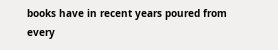books have in recent years poured from every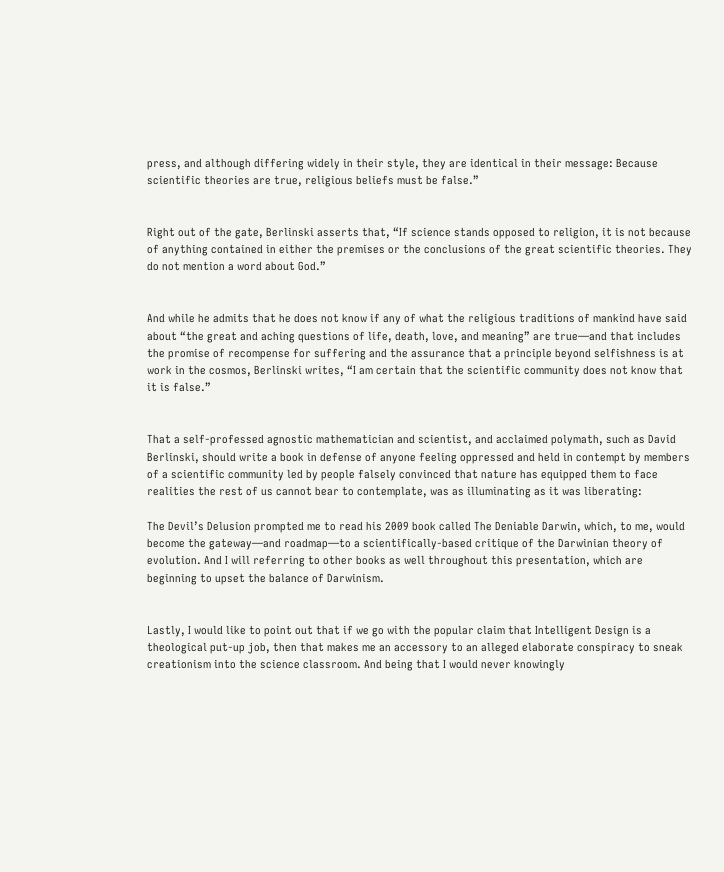press, and although differing widely in their style, they are identical in their message: Because scientific theories are true, religious beliefs must be false.”


Right out of the gate, Berlinski asserts that, “If science stands opposed to religion, it is not because of anything contained in either the premises or the conclusions of the great scientific theories. They do not mention a word about God.”


And while he admits that he does not know if any of what the religious traditions of mankind have said about “the great and aching questions of life, death, love, and meaning” are true—and that includes the promise of recompense for suffering and the assurance that a principle beyond selfishness is at work in the cosmos, Berlinski writes, “I am certain that the scientific community does not know that it is false.”


That a self-professed agnostic mathematician and scientist, and acclaimed polymath, such as David Berlinski, should write a book in defense of anyone feeling oppressed and held in contempt by members of a scientific community led by people falsely convinced that nature has equipped them to face realities the rest of us cannot bear to contemplate, was as illuminating as it was liberating:

The Devil’s Delusion prompted me to read his 2009 book called The Deniable Darwin, which, to me, would become the gateway—and roadmap—to a scientifically-based critique of the Darwinian theory of evolution. And I will referring to other books as well throughout this presentation, which are beginning to upset the balance of Darwinism.


Lastly, I would like to point out that if we go with the popular claim that Intelligent Design is a theological put-up job, then that makes me an accessory to an alleged elaborate conspiracy to sneak creationism into the science classroom. And being that I would never knowingly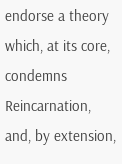endorse a theory which, at its core, condemns Reincarnation, and, by extension,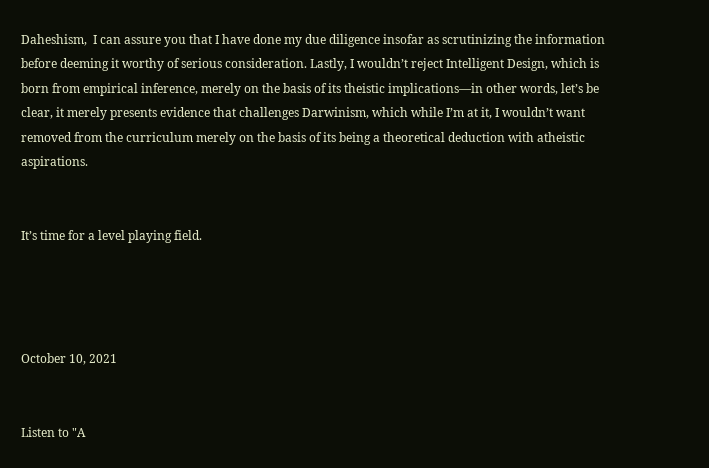Daheshism,  I can assure you that I have done my due diligence insofar as scrutinizing the information before deeming it worthy of serious consideration. Lastly, I wouldn’t reject Intelligent Design, which is born from empirical inference, merely on the basis of its theistic implications—in other words, let’s be clear, it merely presents evidence that challenges Darwinism, which while I’m at it, I wouldn’t want removed from the curriculum merely on the basis of its being a theoretical deduction with atheistic aspirations.


It’s time for a level playing field.




October 10, 2021


Listen to "A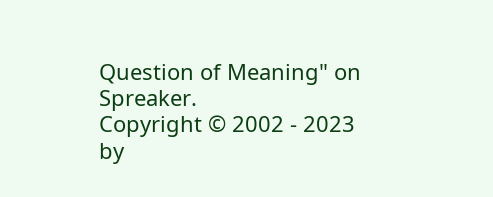Question of Meaning" on Spreaker.
Copyright © 2002 - 2023 by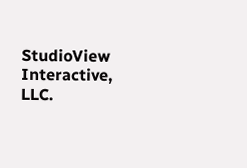StudioView Interactive, LLC.